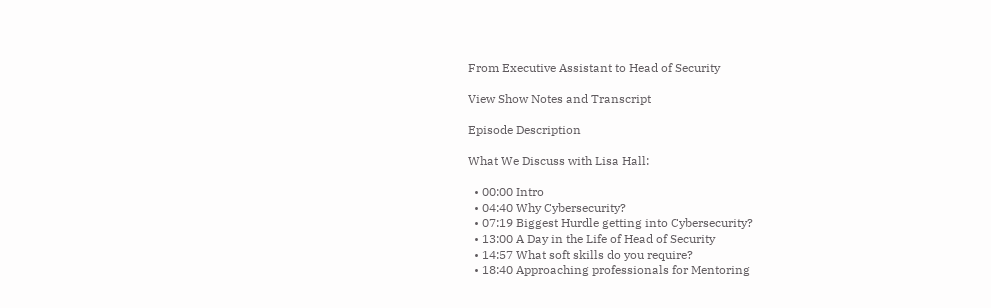From Executive Assistant to Head of Security

View Show Notes and Transcript

Episode Description

What We Discuss with Lisa Hall:

  • 00:00 Intro
  • 04:40 Why Cybersecurity?
  • 07:19 Biggest Hurdle getting into Cybersecurity?
  • 13:00 A Day in the Life of Head of Security
  • 14:57 What soft skills do you require?
  • 18:40 Approaching professionals for Mentoring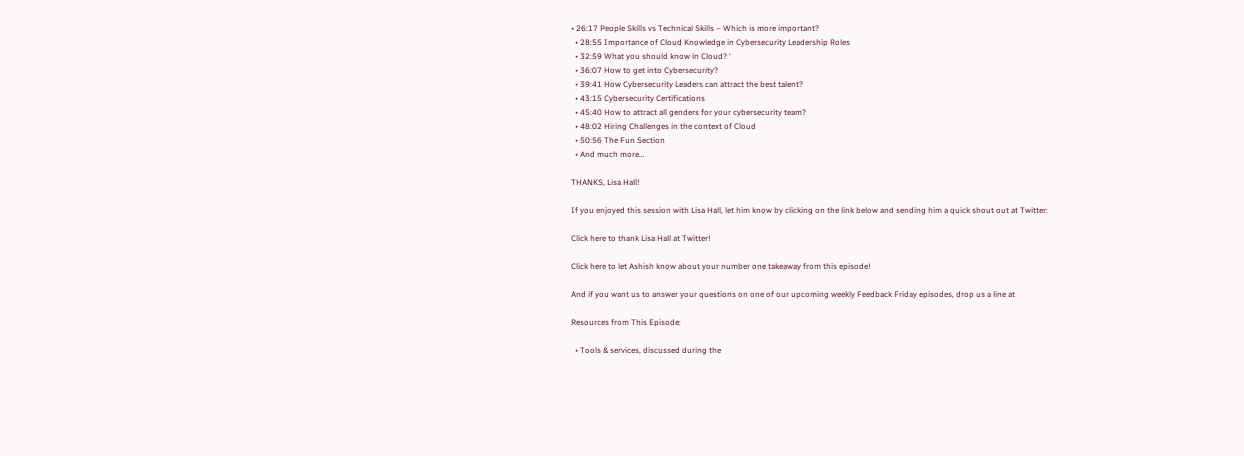• 26:17 People Skills vs Technical Skills – Which is more important?
  • 28:55 Importance of Cloud Knowledge in Cybersecurity Leadership Roles
  • 32:59 What you should know in Cloud? ‘
  • 36:07 How to get into Cybersecurity?
  • 39:41 How Cybersecurity Leaders can attract the best talent?
  • 43:15 Cybersecurity Certifications
  • 45:40 How to attract all genders for your cybersecurity team?
  • 48:02 Hiring Challenges in the context of Cloud
  • 50:56 The Fun Section
  • And much more…

THANKS, Lisa Hall!

If you enjoyed this session with Lisa Hall, let him know by clicking on the link below and sending him a quick shout out at Twitter:

Click here to thank Lisa Hall at Twitter!

Click here to let Ashish know about your number one takeaway from this episode!

And if you want us to answer your questions on one of our upcoming weekly Feedback Friday episodes, drop us a line at

Resources from This Episode:

  • Tools & services, discussed during the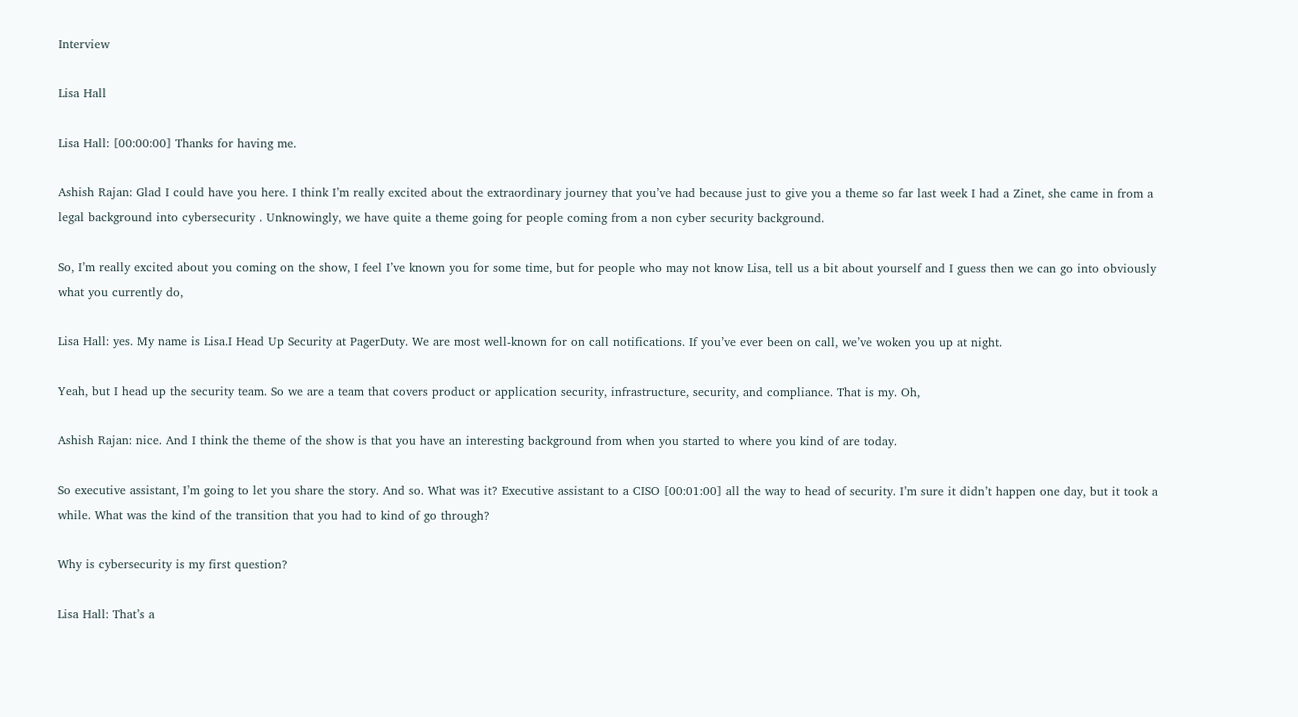Interview

Lisa Hall

Lisa Hall: [00:00:00] Thanks for having me.

Ashish Rajan: Glad I could have you here. I think I’m really excited about the extraordinary journey that you’ve had because just to give you a theme so far last week I had a Zinet, she came in from a legal background into cybersecurity . Unknowingly, we have quite a theme going for people coming from a non cyber security background.

So, I’m really excited about you coming on the show, I feel I’ve known you for some time, but for people who may not know Lisa, tell us a bit about yourself and I guess then we can go into obviously what you currently do,

Lisa Hall: yes. My name is Lisa.I Head Up Security at PagerDuty. We are most well-known for on call notifications. If you’ve ever been on call, we’ve woken you up at night.

Yeah, but I head up the security team. So we are a team that covers product or application security, infrastructure, security, and compliance. That is my. Oh,

Ashish Rajan: nice. And I think the theme of the show is that you have an interesting background from when you started to where you kind of are today.

So executive assistant, I’m going to let you share the story. And so. What was it? Executive assistant to a CISO [00:01:00] all the way to head of security. I’m sure it didn’t happen one day, but it took a while. What was the kind of the transition that you had to kind of go through?

Why is cybersecurity is my first question?

Lisa Hall: That’s a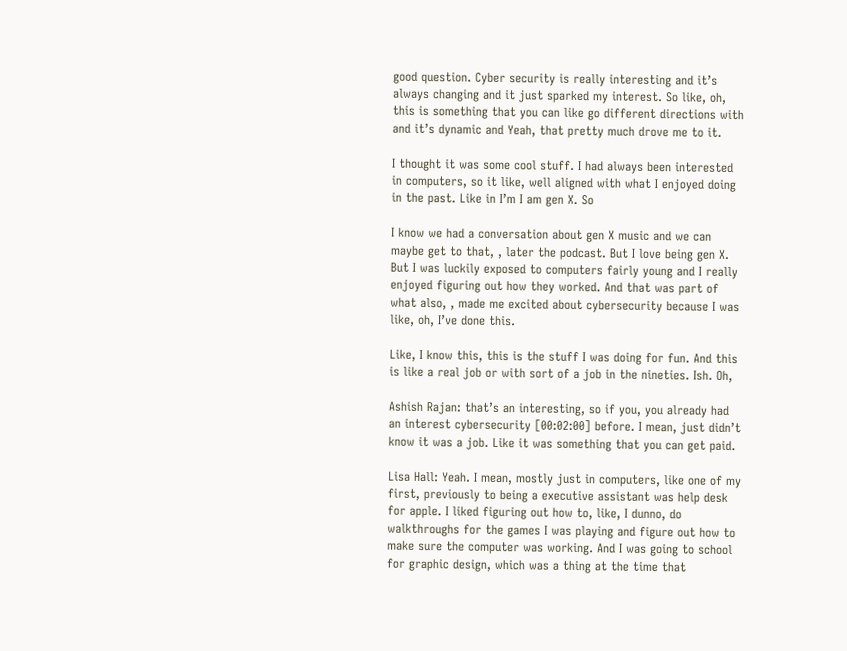good question. Cyber security is really interesting and it’s always changing and it just sparked my interest. So like, oh, this is something that you can like go different directions with and it’s dynamic and Yeah, that pretty much drove me to it.

I thought it was some cool stuff. I had always been interested in computers, so it like, well aligned with what I enjoyed doing in the past. Like in I’m I am gen X. So

I know we had a conversation about gen X music and we can maybe get to that, , later the podcast. But I love being gen X. But I was luckily exposed to computers fairly young and I really enjoyed figuring out how they worked. And that was part of what also, , made me excited about cybersecurity because I was like, oh, I’ve done this.

Like, I know this, this is the stuff I was doing for fun. And this is like a real job or with sort of a job in the nineties. Ish. Oh,

Ashish Rajan: that’s an interesting, so if you, you already had an interest cybersecurity [00:02:00] before. I mean, just didn’t know it was a job. Like it was something that you can get paid.

Lisa Hall: Yeah. I mean, mostly just in computers, like one of my first, previously to being a executive assistant was help desk for apple. I liked figuring out how to, like, I dunno, do walkthroughs for the games I was playing and figure out how to make sure the computer was working. And I was going to school for graphic design, which was a thing at the time that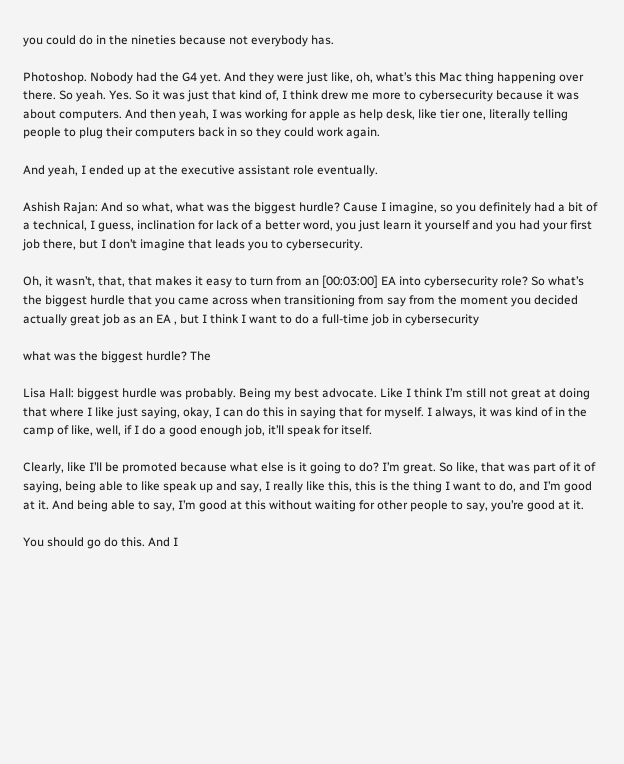you could do in the nineties because not everybody has.

Photoshop. Nobody had the G4 yet. And they were just like, oh, what’s this Mac thing happening over there. So yeah. Yes. So it was just that kind of, I think drew me more to cybersecurity because it was about computers. And then yeah, I was working for apple as help desk, like tier one, literally telling people to plug their computers back in so they could work again.

And yeah, I ended up at the executive assistant role eventually.

Ashish Rajan: And so what, what was the biggest hurdle? Cause I imagine, so you definitely had a bit of a technical, I guess, inclination for lack of a better word, you just learn it yourself and you had your first job there, but I don’t imagine that leads you to cybersecurity.

Oh, it wasn’t, that, that makes it easy to turn from an [00:03:00] EA into cybersecurity role? So what’s the biggest hurdle that you came across when transitioning from say from the moment you decided actually great job as an EA , but I think I want to do a full-time job in cybersecurity

what was the biggest hurdle? The

Lisa Hall: biggest hurdle was probably. Being my best advocate. Like I think I’m still not great at doing that where I like just saying, okay, I can do this in saying that for myself. I always, it was kind of in the camp of like, well, if I do a good enough job, it’ll speak for itself.

Clearly, like I’ll be promoted because what else is it going to do? I’m great. So like, that was part of it of saying, being able to like speak up and say, I really like this, this is the thing I want to do, and I’m good at it. And being able to say, I’m good at this without waiting for other people to say, you’re good at it.

You should go do this. And I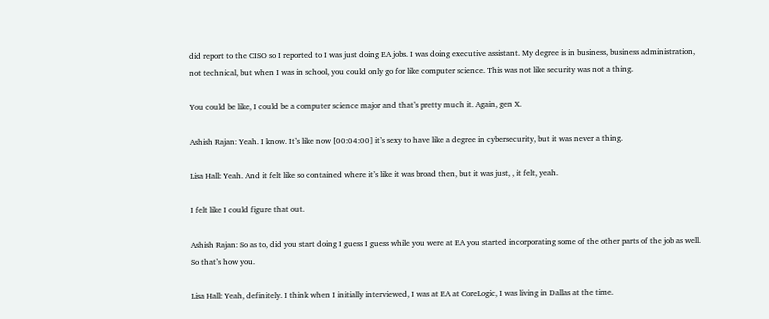did report to the CISO so I reported to I was just doing EA jobs. I was doing executive assistant. My degree is in business, business administration, not technical, but when I was in school, you could only go for like computer science. This was not like security was not a thing.

You could be like, I could be a computer science major and that’s pretty much it. Again, gen X.

Ashish Rajan: Yeah. I know. It’s like now [00:04:00] it’s sexy to have like a degree in cybersecurity, but it was never a thing.

Lisa Hall: Yeah. And it felt like so contained where it’s like it was broad then, but it was just, , it felt, yeah.

I felt like I could figure that out.

Ashish Rajan: So as to, did you start doing I guess I guess while you were at EA you started incorporating some of the other parts of the job as well. So that’s how you.

Lisa Hall: Yeah, definitely. I think when I initially interviewed, I was at EA at CoreLogic, I was living in Dallas at the time.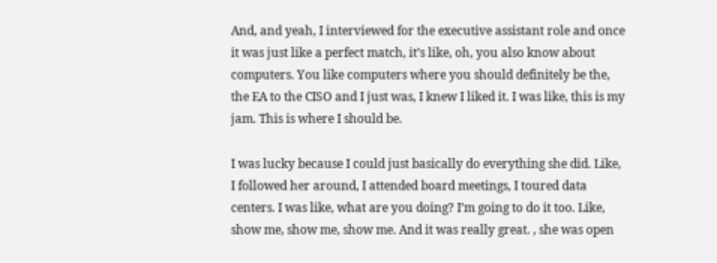And, and yeah, I interviewed for the executive assistant role and once it was just like a perfect match, it’s like, oh, you also know about computers. You like computers where you should definitely be the, the EA to the CISO and I just was, I knew I liked it. I was like, this is my jam. This is where I should be.

I was lucky because I could just basically do everything she did. Like, I followed her around, I attended board meetings, I toured data centers. I was like, what are you doing? I’m going to do it too. Like, show me, show me, show me. And it was really great. , she was open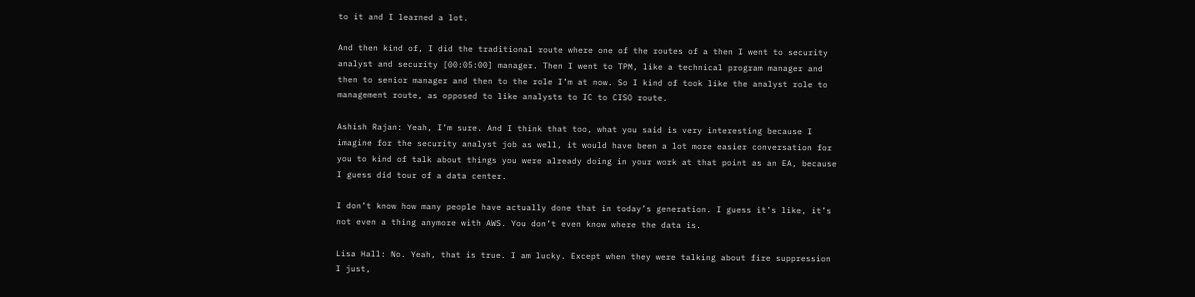to it and I learned a lot.

And then kind of, I did the traditional route where one of the routes of a then I went to security analyst and security [00:05:00] manager. Then I went to TPM, like a technical program manager and then to senior manager and then to the role I’m at now. So I kind of took like the analyst role to management route, as opposed to like analysts to IC to CISO route.

Ashish Rajan: Yeah, I’m sure. And I think that too, what you said is very interesting because I imagine for the security analyst job as well, it would have been a lot more easier conversation for you to kind of talk about things you were already doing in your work at that point as an EA, because I guess did tour of a data center.

I don’t know how many people have actually done that in today’s generation. I guess it’s like, it’s not even a thing anymore with AWS. You don’t even know where the data is.

Lisa Hall: No. Yeah, that is true. I am lucky. Except when they were talking about fire suppression I just,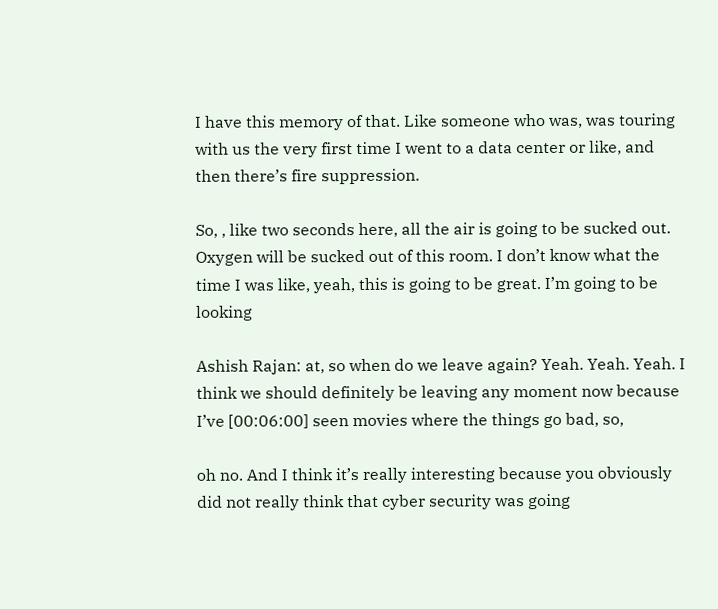I have this memory of that. Like someone who was, was touring with us the very first time I went to a data center or like, and then there’s fire suppression.

So, , like two seconds here, all the air is going to be sucked out. Oxygen will be sucked out of this room. I don’t know what the time I was like, yeah, this is going to be great. I’m going to be looking

Ashish Rajan: at, so when do we leave again? Yeah. Yeah. Yeah. I think we should definitely be leaving any moment now because I’ve [00:06:00] seen movies where the things go bad, so,

oh no. And I think it’s really interesting because you obviously did not really think that cyber security was going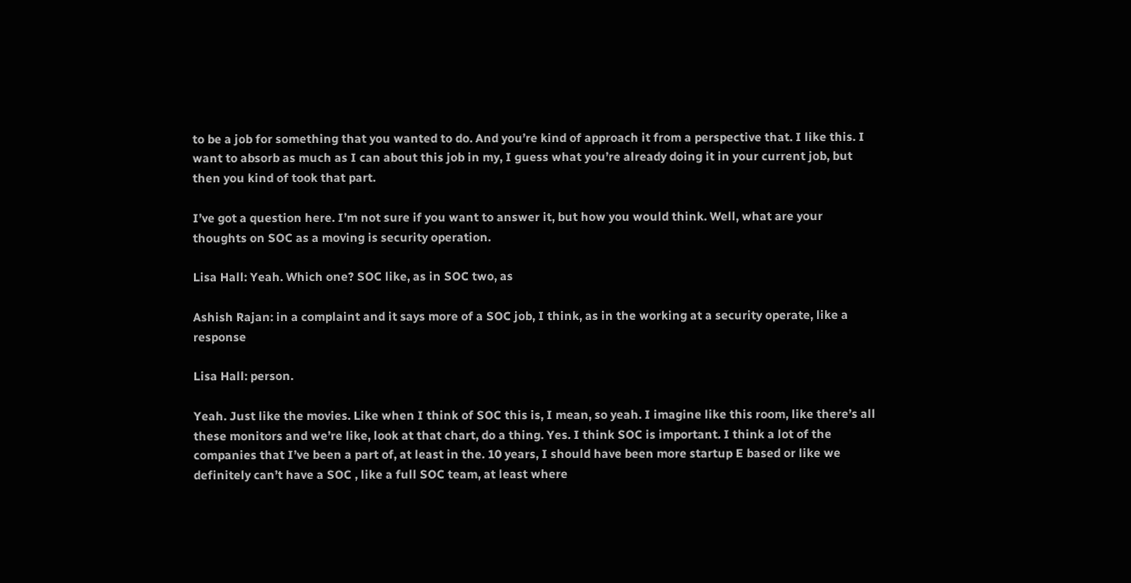to be a job for something that you wanted to do. And you’re kind of approach it from a perspective that. I like this. I want to absorb as much as I can about this job in my, I guess what you’re already doing it in your current job, but then you kind of took that part.

I’ve got a question here. I’m not sure if you want to answer it, but how you would think. Well, what are your thoughts on SOC as a moving is security operation.

Lisa Hall: Yeah. Which one? SOC like, as in SOC two, as

Ashish Rajan: in a complaint and it says more of a SOC job, I think, as in the working at a security operate, like a response

Lisa Hall: person.

Yeah. Just like the movies. Like when I think of SOC this is, I mean, so yeah. I imagine like this room, like there’s all these monitors and we’re like, look at that chart, do a thing. Yes. I think SOC is important. I think a lot of the companies that I’ve been a part of, at least in the. 10 years, I should have been more startup E based or like we definitely can’t have a SOC , like a full SOC team, at least where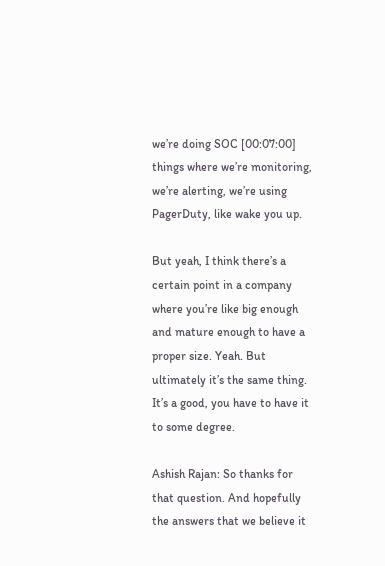we’re doing SOC [00:07:00] things where we’re monitoring, we’re alerting, we’re using PagerDuty, like wake you up.

But yeah, I think there’s a certain point in a company where you’re like big enough and mature enough to have a proper size. Yeah. But ultimately it’s the same thing. It’s a good, you have to have it to some degree.

Ashish Rajan: So thanks for that question. And hopefully the answers that we believe it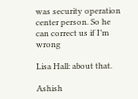was security operation center person. So he can correct us if I’m wrong

Lisa Hall: about that.

Ashish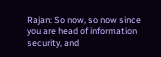Rajan: So now, so now since you are head of information security, and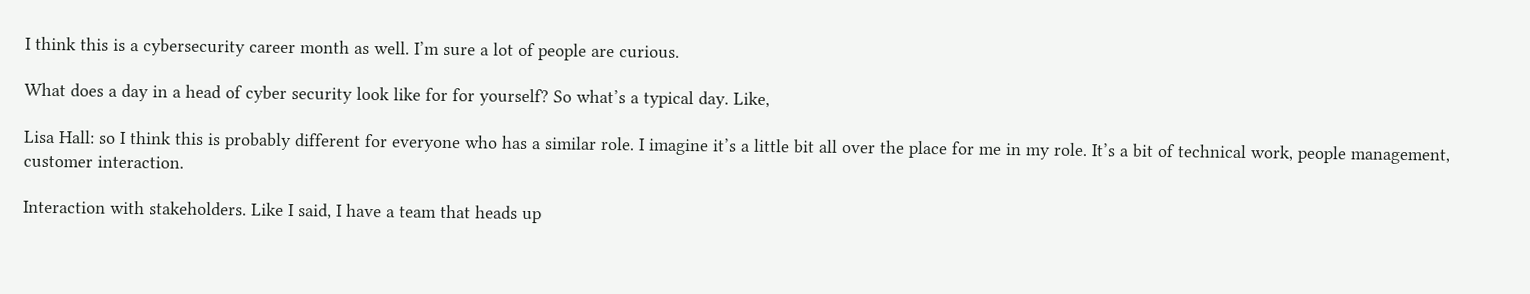I think this is a cybersecurity career month as well. I’m sure a lot of people are curious.

What does a day in a head of cyber security look like for for yourself? So what’s a typical day. Like,

Lisa Hall: so I think this is probably different for everyone who has a similar role. I imagine it’s a little bit all over the place for me in my role. It’s a bit of technical work, people management, customer interaction.

Interaction with stakeholders. Like I said, I have a team that heads up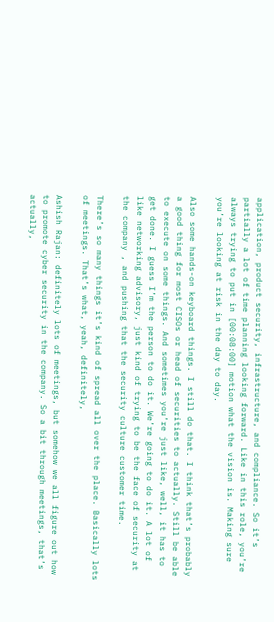application, product security, infrastructure, and compliance. So it’s partially a lot of time planning looking forward. Like in this role, you’re always trying to put in [00:08:00] motion what the vision is. Making sure you’re looking at risk in the day to day.

Also some hands-on keyboard things. I still do that. I think that’s probably a good thing for most CISOs or head of securities to actually. Still be able to execute on some things. And sometimes you’re just like, well, it has to get done. I guess I’m the person to do it. We’re going to do it. A lot of like networking advisory, just kind of trying to be the face of security at the company , and pushing that the security culture customer time.

There’s so many things it’s kind of spread all over the place. Basically lots of meetings. That’s what, yeah, definitely,

Ashish Rajan: definitely lots of meetings, but somehow we all figure out how to promote cyber security in the company. So a bit through meetings, that’s actually,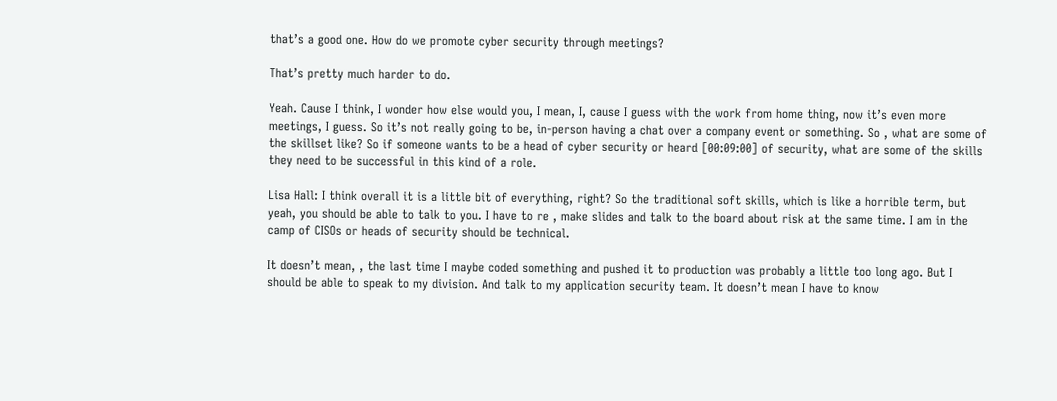that’s a good one. How do we promote cyber security through meetings?

That’s pretty much harder to do.

Yeah. Cause I think, I wonder how else would you, I mean, I, cause I guess with the work from home thing, now it’s even more meetings, I guess. So it’s not really going to be, in-person having a chat over a company event or something. So , what are some of the skillset like? So if someone wants to be a head of cyber security or heard [00:09:00] of security, what are some of the skills they need to be successful in this kind of a role.

Lisa Hall: I think overall it is a little bit of everything, right? So the traditional soft skills, which is like a horrible term, but yeah, you should be able to talk to you. I have to re , make slides and talk to the board about risk at the same time. I am in the camp of CISOs or heads of security should be technical.

It doesn’t mean, , the last time I maybe coded something and pushed it to production was probably a little too long ago. But I should be able to speak to my division. And talk to my application security team. It doesn’t mean I have to know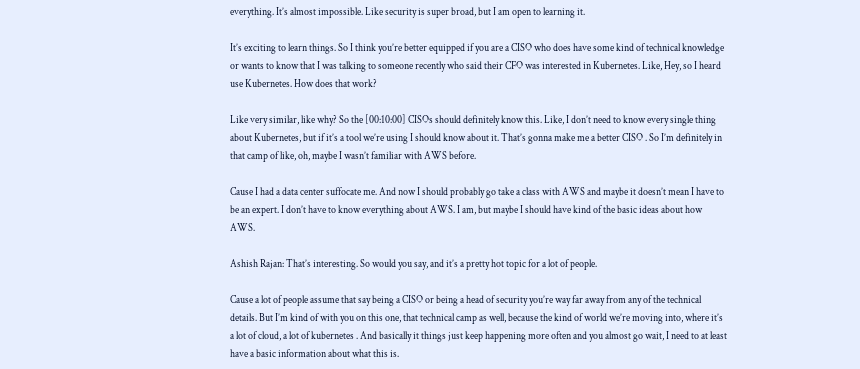everything. It’s almost impossible. Like security is super broad, but I am open to learning it.

It’s exciting to learn things. So I think you’re better equipped if you are a CISO who does have some kind of technical knowledge or wants to know that I was talking to someone recently who said their CFO was interested in Kubernetes. Like, Hey, so I heard use Kubernetes. How does that work?

Like very similar, like why? So the [00:10:00] CISOs should definitely know this. Like, I don’t need to know every single thing about Kubernetes, but if it’s a tool we’re using I should know about it. That’s gonna make me a better CISO . So I’m definitely in that camp of like, oh, maybe I wasn’t familiar with AWS before.

Cause I had a data center suffocate me. And now I should probably go take a class with AWS and maybe it doesn’t mean I have to be an expert. I don’t have to know everything about AWS. I am, but maybe I should have kind of the basic ideas about how AWS.

Ashish Rajan: That’s interesting. So would you say, and it’s a pretty hot topic for a lot of people.

Cause a lot of people assume that say being a CISO or being a head of security you’re way far away from any of the technical details. But I’m kind of with you on this one, that technical camp as well, because the kind of world we’re moving into, where it’s a lot of cloud, a lot of kubernetes . And basically it things just keep happening more often and you almost go wait, I need to at least have a basic information about what this is.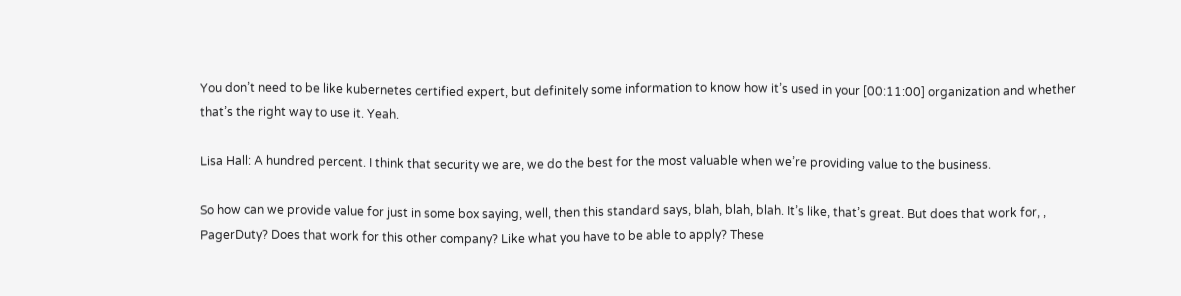You don’t need to be like kubernetes certified expert, but definitely some information to know how it’s used in your [00:11:00] organization and whether that’s the right way to use it. Yeah.

Lisa Hall: A hundred percent. I think that security we are, we do the best for the most valuable when we’re providing value to the business.

So how can we provide value for just in some box saying, well, then this standard says, blah, blah, blah. It’s like, that’s great. But does that work for, , PagerDuty? Does that work for this other company? Like what you have to be able to apply? These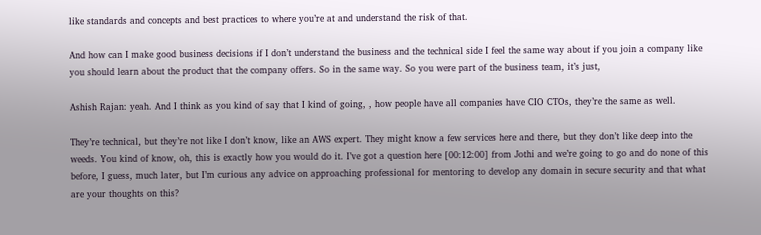like standards and concepts and best practices to where you’re at and understand the risk of that.

And how can I make good business decisions if I don’t understand the business and the technical side I feel the same way about if you join a company like you should learn about the product that the company offers. So in the same way. So you were part of the business team, it’s just,

Ashish Rajan: yeah. And I think as you kind of say that I kind of going, , how people have all companies have CIO CTOs, they’re the same as well.

They’re technical, but they’re not like I don’t know, like an AWS expert. They might know a few services here and there, but they don’t like deep into the weeds. You kind of know, oh, this is exactly how you would do it. I’ve got a question here [00:12:00] from Jothi and we’re going to go and do none of this before, I guess, much later, but I’m curious any advice on approaching professional for mentoring to develop any domain in secure security and that what are your thoughts on this?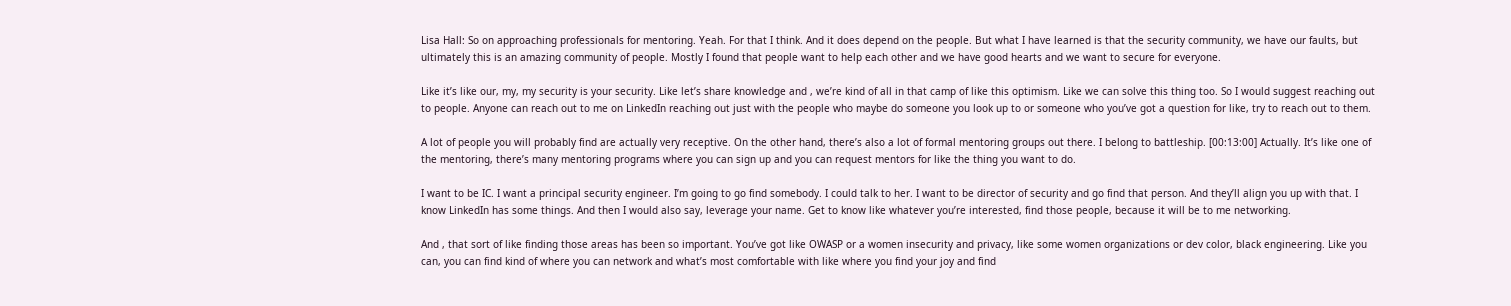Lisa Hall: So on approaching professionals for mentoring. Yeah. For that I think. And it does depend on the people. But what I have learned is that the security community, we have our faults, but ultimately this is an amazing community of people. Mostly I found that people want to help each other and we have good hearts and we want to secure for everyone.

Like it’s like our, my, my security is your security. Like let’s share knowledge and , we’re kind of all in that camp of like this optimism. Like we can solve this thing too. So I would suggest reaching out to people. Anyone can reach out to me on LinkedIn reaching out just with the people who maybe do someone you look up to or someone who you’ve got a question for like, try to reach out to them.

A lot of people you will probably find are actually very receptive. On the other hand, there’s also a lot of formal mentoring groups out there. I belong to battleship. [00:13:00] Actually. It’s like one of the mentoring, there’s many mentoring programs where you can sign up and you can request mentors for like the thing you want to do.

I want to be IC. I want a principal security engineer. I’m going to go find somebody. I could talk to her. I want to be director of security and go find that person. And they’ll align you up with that. I know LinkedIn has some things. And then I would also say, leverage your name. Get to know like whatever you’re interested, find those people, because it will be to me networking.

And , that sort of like finding those areas has been so important. You’ve got like OWASP or a women insecurity and privacy, like some women organizations or dev color, black engineering. Like you can, you can find kind of where you can network and what’s most comfortable with like where you find your joy and find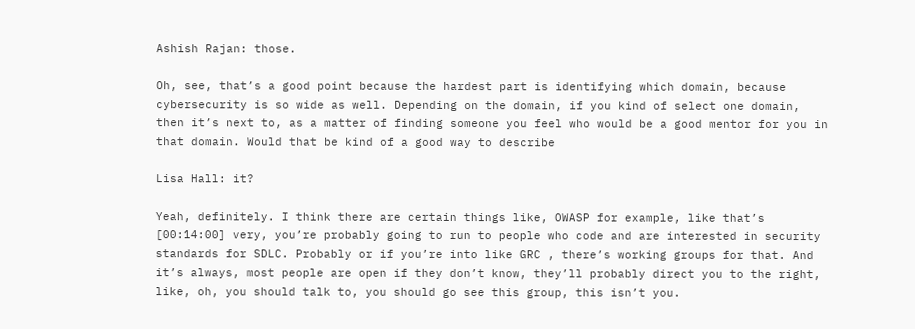Ashish Rajan: those.

Oh, see, that’s a good point because the hardest part is identifying which domain, because cybersecurity is so wide as well. Depending on the domain, if you kind of select one domain, then it’s next to, as a matter of finding someone you feel who would be a good mentor for you in that domain. Would that be kind of a good way to describe

Lisa Hall: it?

Yeah, definitely. I think there are certain things like, OWASP for example, like that’s [00:14:00] very, you’re probably going to run to people who code and are interested in security standards for SDLC. Probably or if you’re into like GRC , there’s working groups for that. And it’s always, most people are open if they don’t know, they’ll probably direct you to the right, like, oh, you should talk to, you should go see this group, this isn’t you.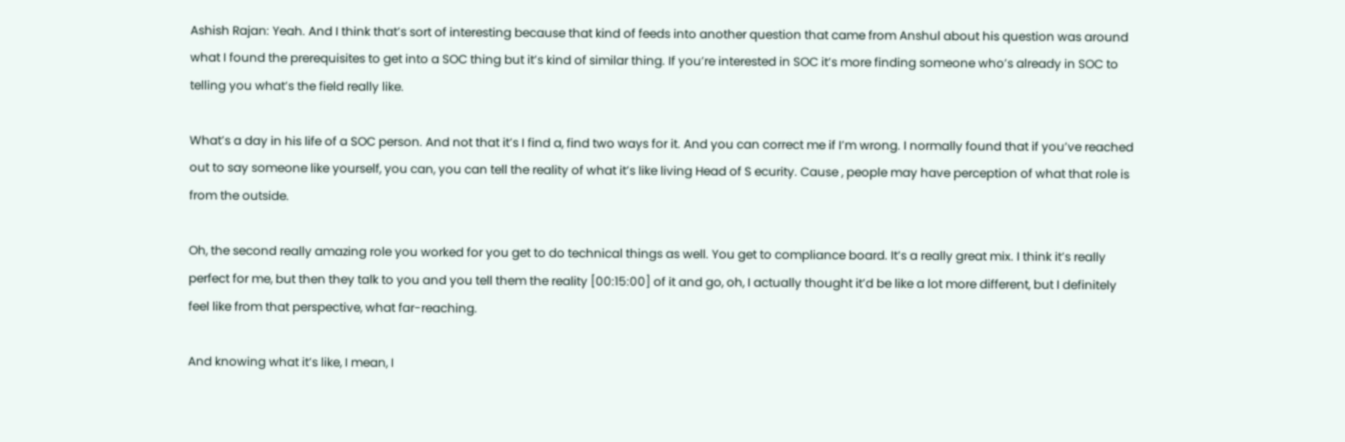Ashish Rajan: Yeah. And I think that’s sort of interesting because that kind of feeds into another question that came from Anshul about his question was around what I found the prerequisites to get into a SOC thing but it’s kind of similar thing. If you’re interested in SOC it’s more finding someone who’s already in SOC to telling you what’s the field really like.

What’s a day in his life of a SOC person. And not that it’s I find a, find two ways for it. And you can correct me if I’m wrong. I normally found that if you’ve reached out to say someone like yourself, you can, you can tell the reality of what it’s like living Head of S ecurity. Cause , people may have perception of what that role is from the outside.

Oh, the second really amazing role you worked for you get to do technical things as well. You get to compliance board. It’s a really great mix. I think it’s really perfect for me, but then they talk to you and you tell them the reality [00:15:00] of it and go, oh, I actually thought it’d be like a lot more different, but I definitely feel like from that perspective, what far-reaching.

And knowing what it’s like, I mean, I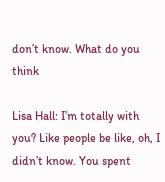don’t know. What do you think

Lisa Hall: I’m totally with you? Like people be like, oh, I didn’t know. You spent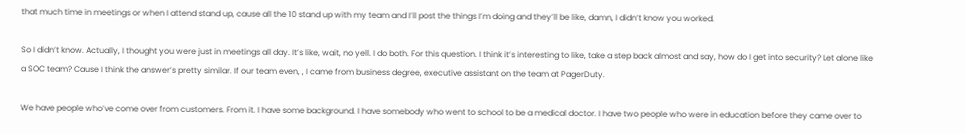that much time in meetings or when I attend stand up, cause all the 10 stand up with my team and I’ll post the things I’m doing and they’ll be like, damn, I didn’t know you worked.

So I didn’t know. Actually, I thought you were just in meetings all day. It’s like, wait, no yell. I do both. For this question. I think it’s interesting to like, take a step back almost and say, how do I get into security? Let alone like a SOC team? Cause I think the answer’s pretty similar. If our team even, , I came from business degree, executive assistant on the team at PagerDuty.

We have people who’ve come over from customers. From it. I have some background. I have somebody who went to school to be a medical doctor. I have two people who were in education before they came over to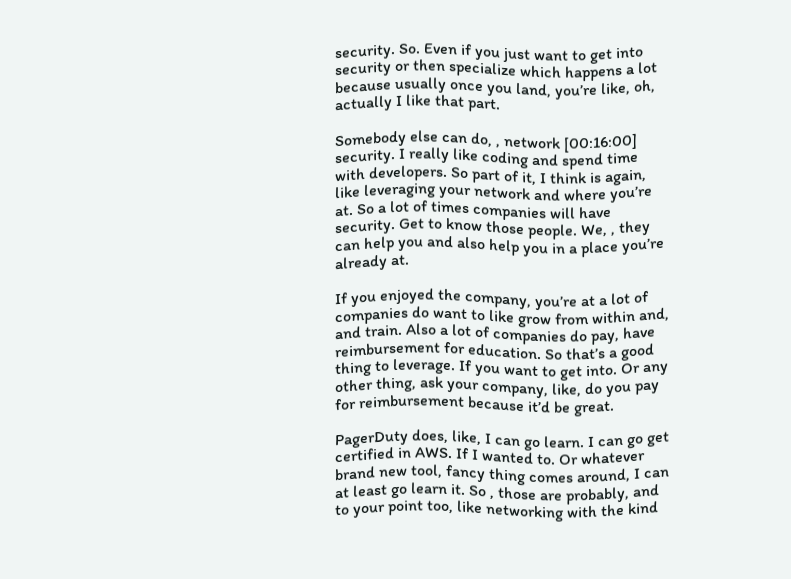security. So. Even if you just want to get into security or then specialize which happens a lot because usually once you land, you’re like, oh, actually I like that part.

Somebody else can do, , network [00:16:00] security. I really like coding and spend time with developers. So part of it, I think is again, like leveraging your network and where you’re at. So a lot of times companies will have security. Get to know those people. We, , they can help you and also help you in a place you’re already at.

If you enjoyed the company, you’re at a lot of companies do want to like grow from within and, and train. Also a lot of companies do pay, have reimbursement for education. So that’s a good thing to leverage. If you want to get into. Or any other thing, ask your company, like, do you pay for reimbursement because it’d be great.

PagerDuty does, like, I can go learn. I can go get certified in AWS. If I wanted to. Or whatever brand new tool, fancy thing comes around, I can at least go learn it. So , those are probably, and to your point too, like networking with the kind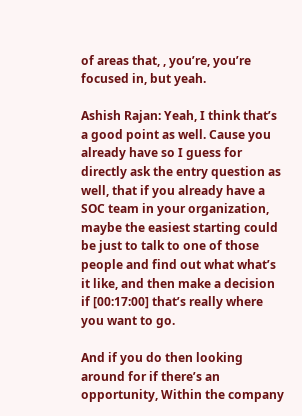of areas that, , you’re, you’re focused in, but yeah.

Ashish Rajan: Yeah, I think that’s a good point as well. Cause you already have so I guess for directly ask the entry question as well, that if you already have a SOC team in your organization, maybe the easiest starting could be just to talk to one of those people and find out what what’s it like, and then make a decision if [00:17:00] that’s really where you want to go.

And if you do then looking around for if there’s an opportunity, Within the company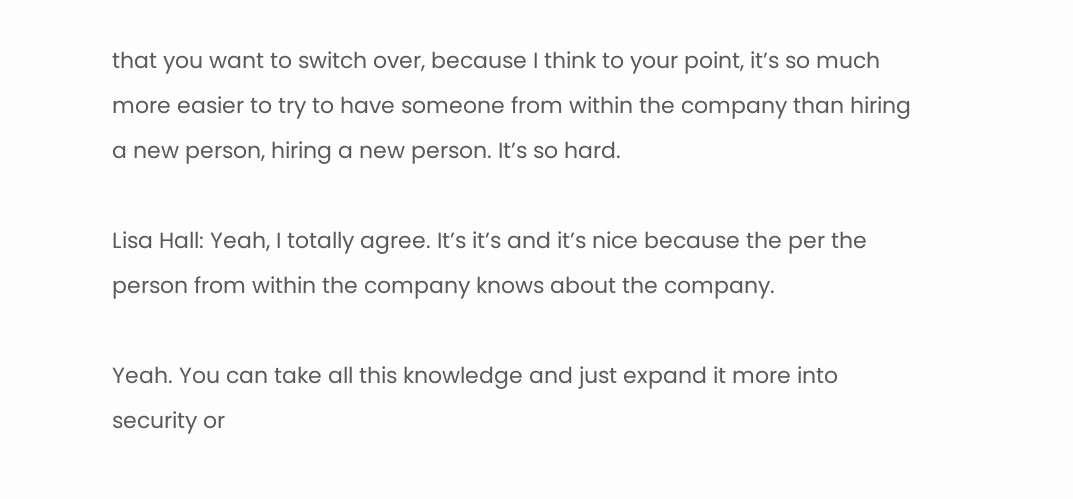that you want to switch over, because I think to your point, it’s so much more easier to try to have someone from within the company than hiring a new person, hiring a new person. It’s so hard.

Lisa Hall: Yeah, I totally agree. It’s it’s and it’s nice because the per the person from within the company knows about the company.

Yeah. You can take all this knowledge and just expand it more into security or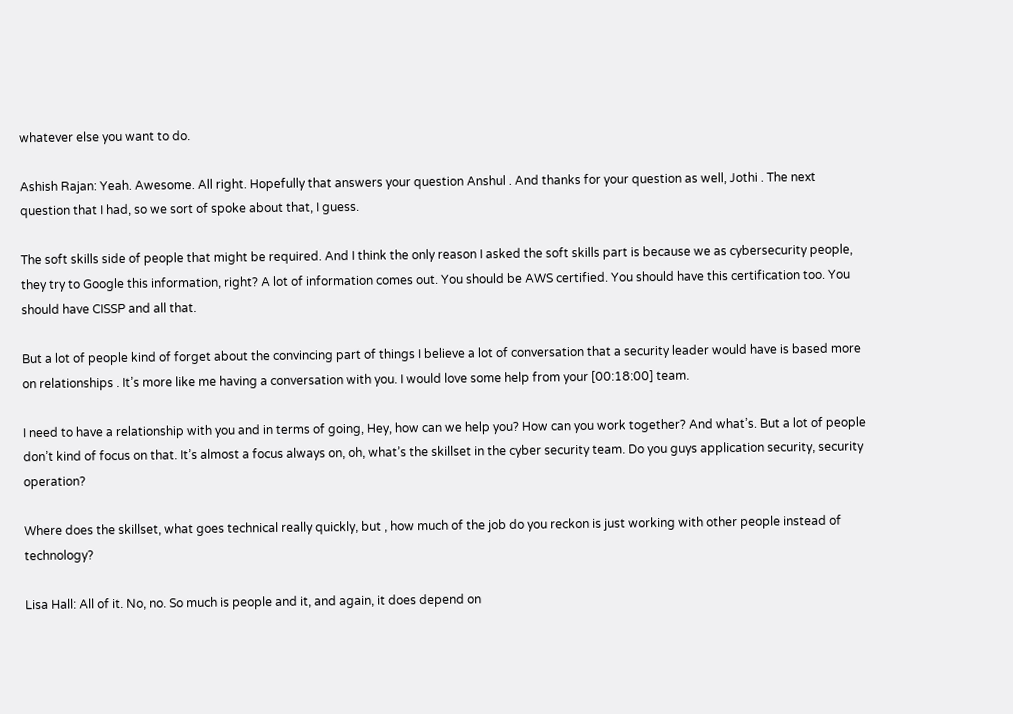whatever else you want to do.

Ashish Rajan: Yeah. Awesome. All right. Hopefully that answers your question Anshul . And thanks for your question as well, Jothi . The next question that I had, so we sort of spoke about that, I guess.

The soft skills side of people that might be required. And I think the only reason I asked the soft skills part is because we as cybersecurity people, they try to Google this information, right? A lot of information comes out. You should be AWS certified. You should have this certification too. You should have CISSP and all that.

But a lot of people kind of forget about the convincing part of things I believe a lot of conversation that a security leader would have is based more on relationships . It’s more like me having a conversation with you. I would love some help from your [00:18:00] team.

I need to have a relationship with you and in terms of going, Hey, how can we help you? How can you work together? And what’s. But a lot of people don’t kind of focus on that. It’s almost a focus always on, oh, what’s the skillset in the cyber security team. Do you guys application security, security operation?

Where does the skillset, what goes technical really quickly, but , how much of the job do you reckon is just working with other people instead of technology?

Lisa Hall: All of it. No, no. So much is people and it, and again, it does depend on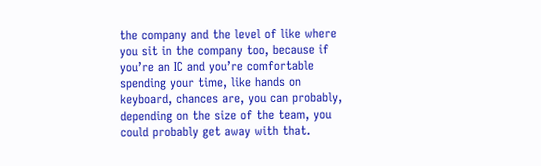the company and the level of like where you sit in the company too, because if you’re an IC and you’re comfortable spending your time, like hands on keyboard, chances are, you can probably, depending on the size of the team, you could probably get away with that.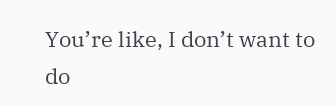You’re like, I don’t want to do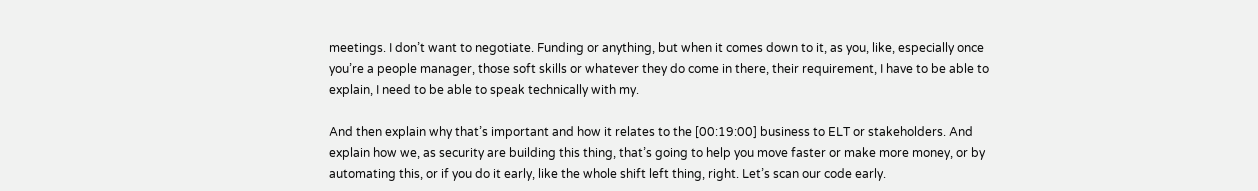meetings. I don’t want to negotiate. Funding or anything, but when it comes down to it, as you, like, especially once you’re a people manager, those soft skills or whatever they do come in there, their requirement, I have to be able to explain, I need to be able to speak technically with my.

And then explain why that’s important and how it relates to the [00:19:00] business to ELT or stakeholders. And explain how we, as security are building this thing, that’s going to help you move faster or make more money, or by automating this, or if you do it early, like the whole shift left thing, right. Let’s scan our code early.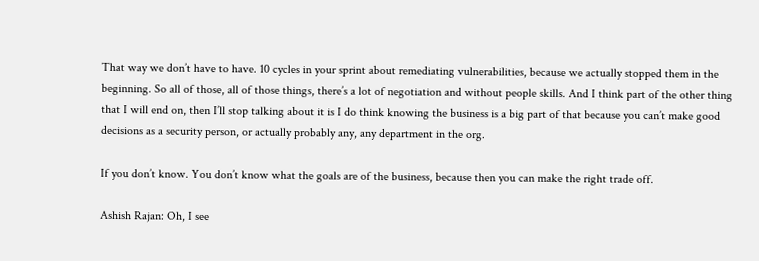That way we don’t have to have. 10 cycles in your sprint about remediating vulnerabilities, because we actually stopped them in the beginning. So all of those, all of those things, there’s a lot of negotiation and without people skills. And I think part of the other thing that I will end on, then I’ll stop talking about it is I do think knowing the business is a big part of that because you can’t make good decisions as a security person, or actually probably any, any department in the org.

If you don’t know. You don’t know what the goals are of the business, because then you can make the right trade off.

Ashish Rajan: Oh, I see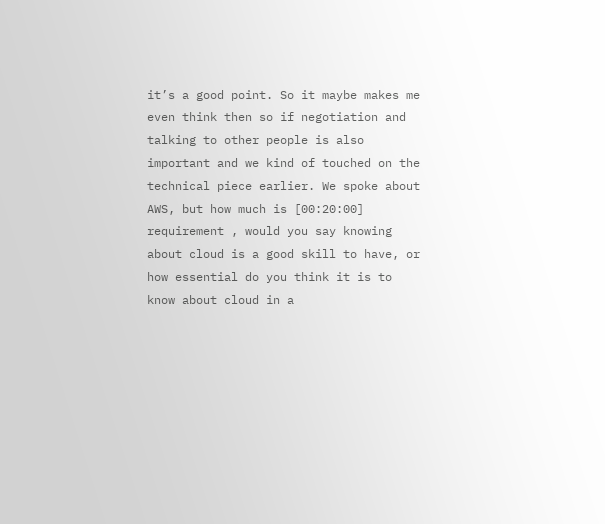it’s a good point. So it maybe makes me even think then so if negotiation and talking to other people is also important and we kind of touched on the technical piece earlier. We spoke about AWS, but how much is [00:20:00] requirement , would you say knowing about cloud is a good skill to have, or how essential do you think it is to know about cloud in a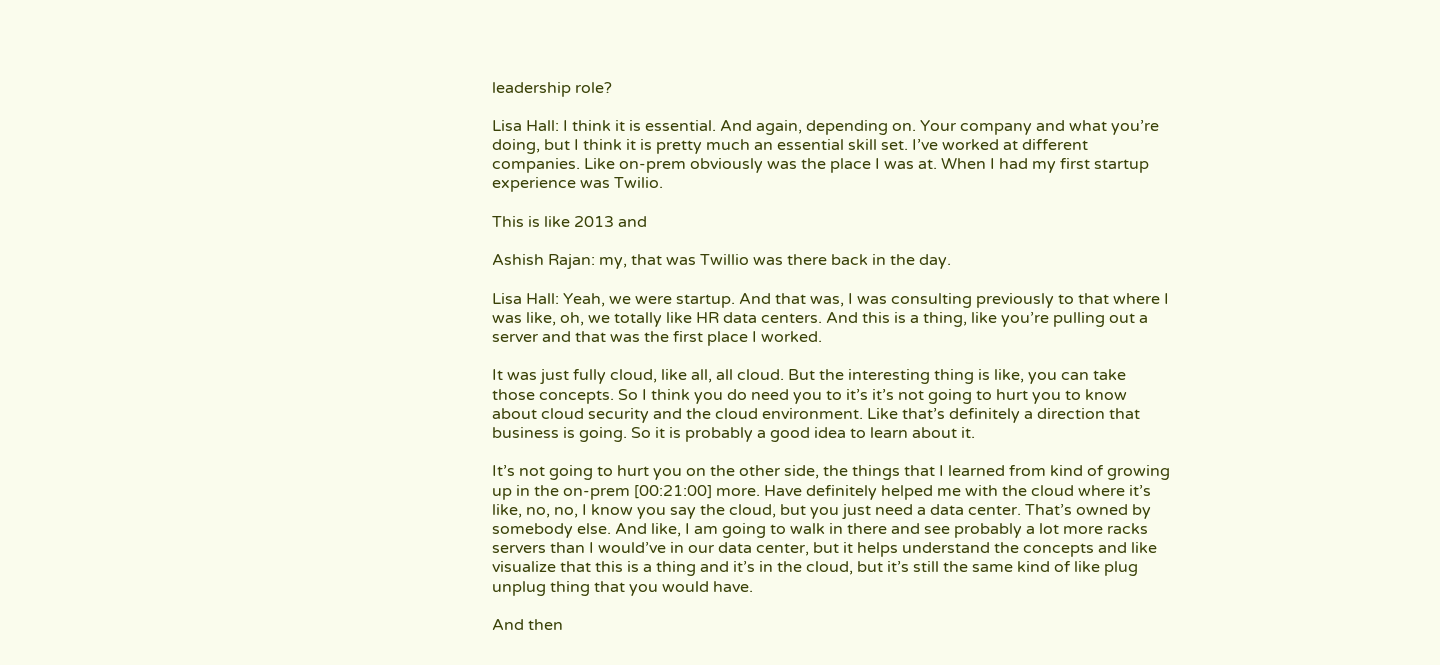leadership role?

Lisa Hall: I think it is essential. And again, depending on. Your company and what you’re doing, but I think it is pretty much an essential skill set. I’ve worked at different companies. Like on-prem obviously was the place I was at. When I had my first startup experience was Twilio.

This is like 2013 and

Ashish Rajan: my, that was Twillio was there back in the day.

Lisa Hall: Yeah, we were startup. And that was, I was consulting previously to that where I was like, oh, we totally like HR data centers. And this is a thing, like you’re pulling out a server and that was the first place I worked.

It was just fully cloud, like all, all cloud. But the interesting thing is like, you can take those concepts. So I think you do need you to it’s it’s not going to hurt you to know about cloud security and the cloud environment. Like that’s definitely a direction that business is going. So it is probably a good idea to learn about it.

It’s not going to hurt you on the other side, the things that I learned from kind of growing up in the on-prem [00:21:00] more. Have definitely helped me with the cloud where it’s like, no, no, I know you say the cloud, but you just need a data center. That’s owned by somebody else. And like, I am going to walk in there and see probably a lot more racks servers than I would’ve in our data center, but it helps understand the concepts and like visualize that this is a thing and it’s in the cloud, but it’s still the same kind of like plug unplug thing that you would have.

And then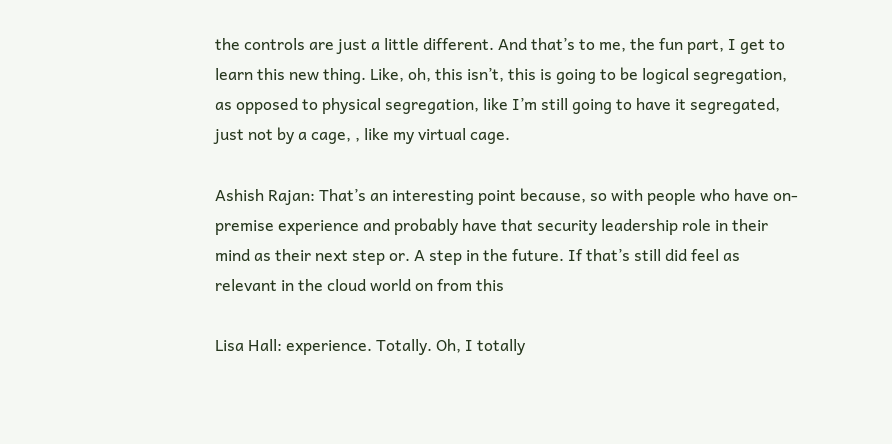the controls are just a little different. And that’s to me, the fun part, I get to learn this new thing. Like, oh, this isn’t, this is going to be logical segregation, as opposed to physical segregation, like I’m still going to have it segregated, just not by a cage, , like my virtual cage.

Ashish Rajan: That’s an interesting point because, so with people who have on-premise experience and probably have that security leadership role in their mind as their next step or. A step in the future. If that’s still did feel as relevant in the cloud world on from this

Lisa Hall: experience. Totally. Oh, I totally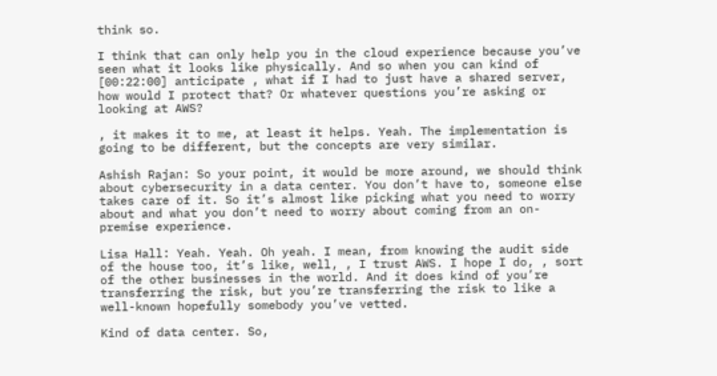think so.

I think that can only help you in the cloud experience because you’ve seen what it looks like physically. And so when you can kind of [00:22:00] anticipate , what if I had to just have a shared server, how would I protect that? Or whatever questions you’re asking or looking at AWS?

, it makes it to me, at least it helps. Yeah. The implementation is going to be different, but the concepts are very similar.

Ashish Rajan: So your point, it would be more around, we should think about cybersecurity in a data center. You don’t have to, someone else takes care of it. So it’s almost like picking what you need to worry about and what you don’t need to worry about coming from an on-premise experience.

Lisa Hall: Yeah. Yeah. Oh yeah. I mean, from knowing the audit side of the house too, it’s like, well, , I trust AWS. I hope I do, , sort of the other businesses in the world. And it does kind of you’re transferring the risk, but you’re transferring the risk to like a well-known hopefully somebody you’ve vetted.

Kind of data center. So,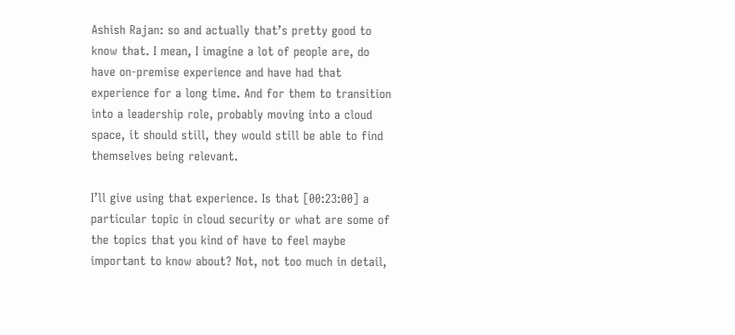Ashish Rajan: so and actually that’s pretty good to know that. I mean, I imagine a lot of people are, do have on-premise experience and have had that experience for a long time. And for them to transition into a leadership role, probably moving into a cloud space, it should still, they would still be able to find themselves being relevant.

I’ll give using that experience. Is that [00:23:00] a particular topic in cloud security or what are some of the topics that you kind of have to feel maybe important to know about? Not, not too much in detail,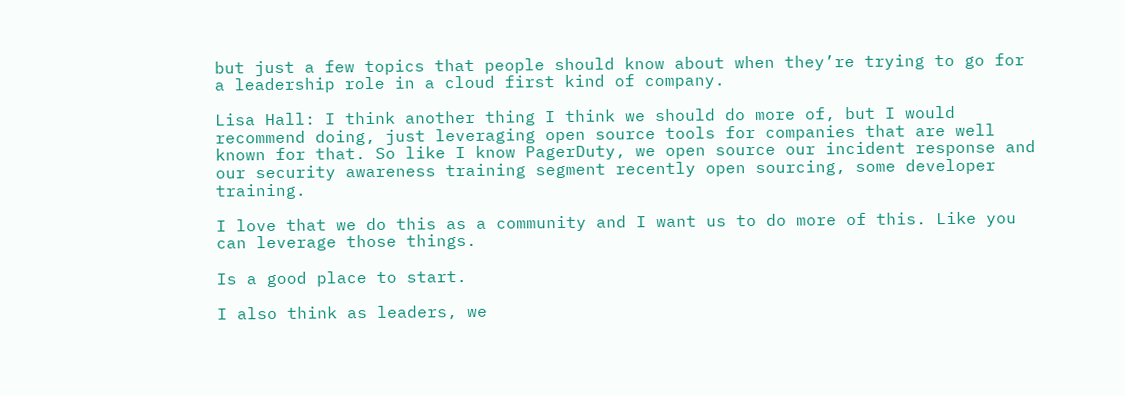but just a few topics that people should know about when they’re trying to go for a leadership role in a cloud first kind of company.

Lisa Hall: I think another thing I think we should do more of, but I would recommend doing, just leveraging open source tools for companies that are well known for that. So like I know PagerDuty, we open source our incident response and our security awareness training segment recently open sourcing, some developer training.

I love that we do this as a community and I want us to do more of this. Like you can leverage those things.

Is a good place to start.

I also think as leaders, we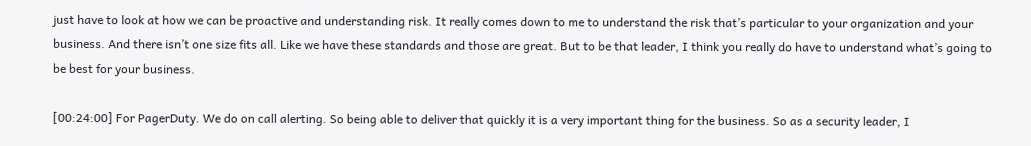just have to look at how we can be proactive and understanding risk. It really comes down to me to understand the risk that’s particular to your organization and your business. And there isn’t one size fits all. Like we have these standards and those are great. But to be that leader, I think you really do have to understand what’s going to be best for your business.

[00:24:00] For PagerDuty. We do on call alerting. So being able to deliver that quickly it is a very important thing for the business. So as a security leader, I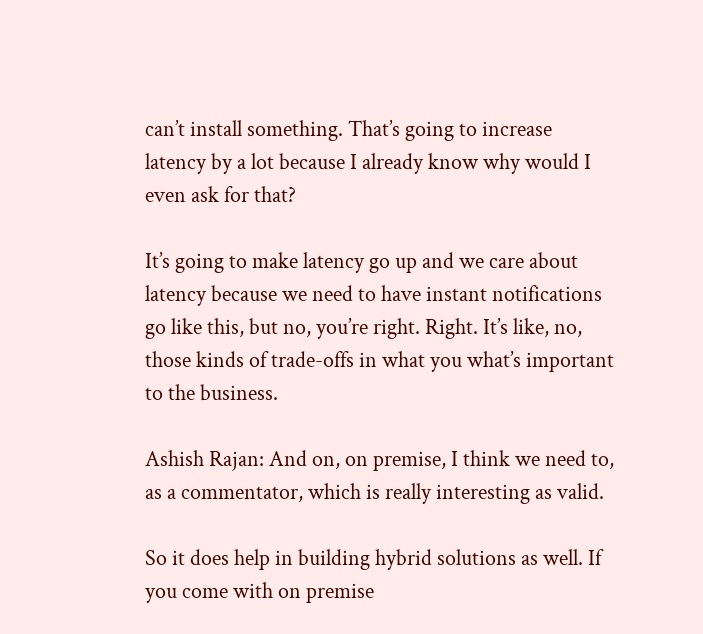can’t install something. That’s going to increase latency by a lot because I already know why would I even ask for that?

It’s going to make latency go up and we care about latency because we need to have instant notifications go like this, but no, you’re right. Right. It’s like, no, those kinds of trade-offs in what you what’s important to the business.

Ashish Rajan: And on, on premise, I think we need to, as a commentator, which is really interesting as valid.

So it does help in building hybrid solutions as well. If you come with on premise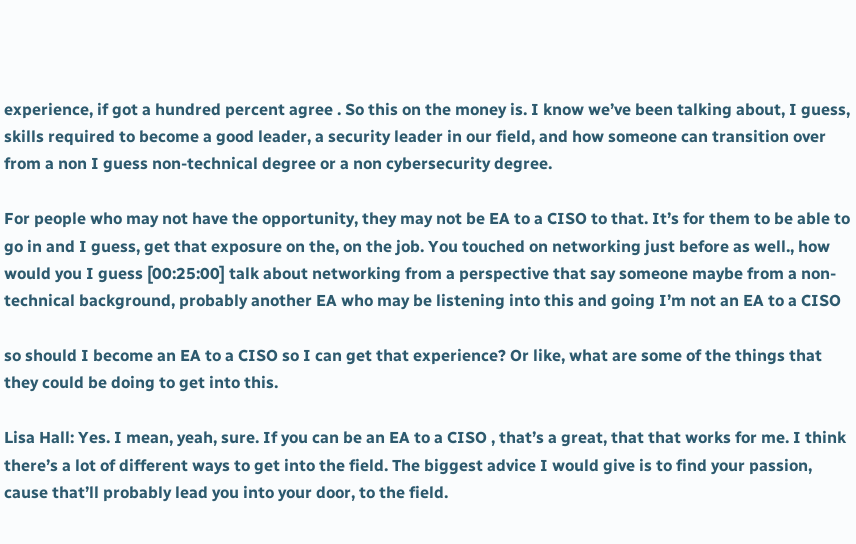experience, if got a hundred percent agree . So this on the money is. I know we’ve been talking about, I guess, skills required to become a good leader, a security leader in our field, and how someone can transition over from a non I guess non-technical degree or a non cybersecurity degree.

For people who may not have the opportunity, they may not be EA to a CISO to that. It’s for them to be able to go in and I guess, get that exposure on the, on the job. You touched on networking just before as well., how would you I guess [00:25:00] talk about networking from a perspective that say someone maybe from a non-technical background, probably another EA who may be listening into this and going I’m not an EA to a CISO

so should I become an EA to a CISO so I can get that experience? Or like, what are some of the things that they could be doing to get into this.

Lisa Hall: Yes. I mean, yeah, sure. If you can be an EA to a CISO , that’s a great, that that works for me. I think there’s a lot of different ways to get into the field. The biggest advice I would give is to find your passion, cause that’ll probably lead you into your door, to the field.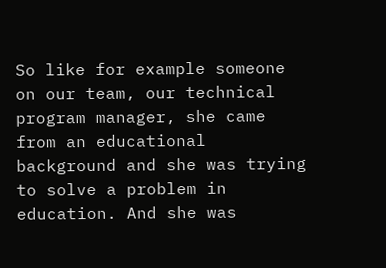So like for example someone on our team, our technical program manager, she came from an educational background and she was trying to solve a problem in education. And she was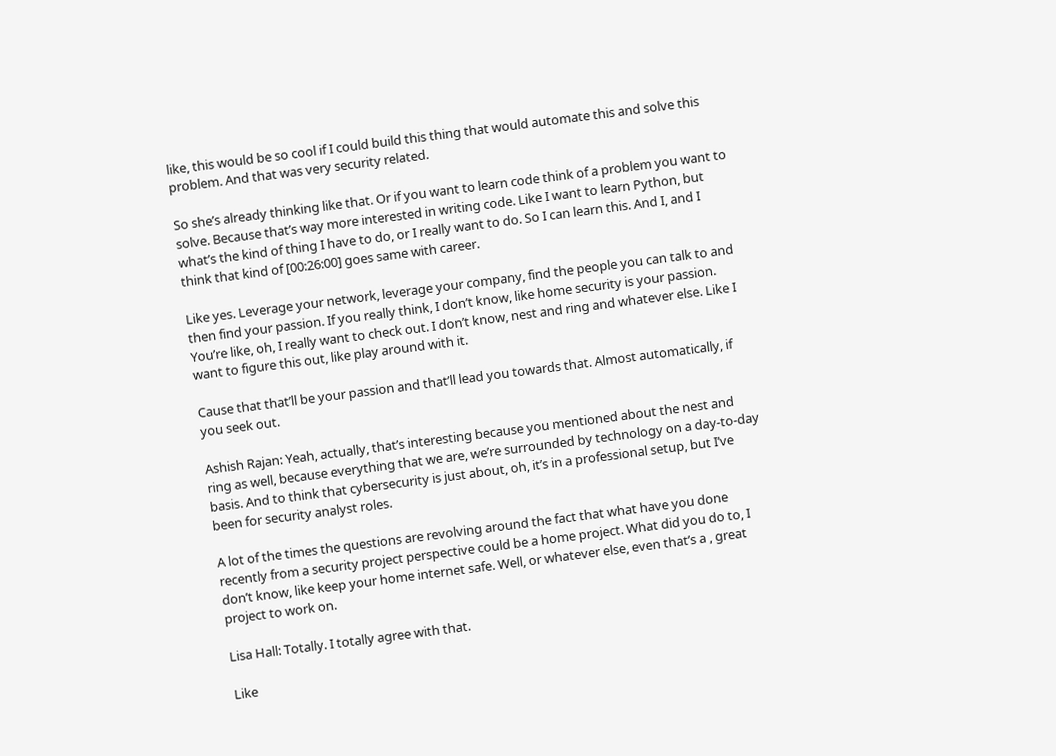like, this would be so cool if I could build this thing that would automate this and solve this problem. And that was very security related.

So she’s already thinking like that. Or if you want to learn code think of a problem you want to solve. Because that’s way more interested in writing code. Like I want to learn Python, but what’s the kind of thing I have to do, or I really want to do. So I can learn this. And I, and I think that kind of [00:26:00] goes same with career.

Like yes. Leverage your network, leverage your company, find the people you can talk to and then find your passion. If you really think, I don’t know, like home security is your passion. You’re like, oh, I really want to check out. I don’t know, nest and ring and whatever else. Like I want to figure this out, like play around with it.

Cause that that’ll be your passion and that’ll lead you towards that. Almost automatically, if you seek out.

Ashish Rajan: Yeah, actually, that’s interesting because you mentioned about the nest and ring as well, because everything that we are, we’re surrounded by technology on a day-to-day basis. And to think that cybersecurity is just about, oh, it’s in a professional setup, but I’ve been for security analyst roles.

A lot of the times the questions are revolving around the fact that what have you done recently from a security project perspective could be a home project. What did you do to, I don’t know, like keep your home internet safe. Well, or whatever else, even that’s a , great project to work on.

Lisa Hall: Totally. I totally agree with that.

Like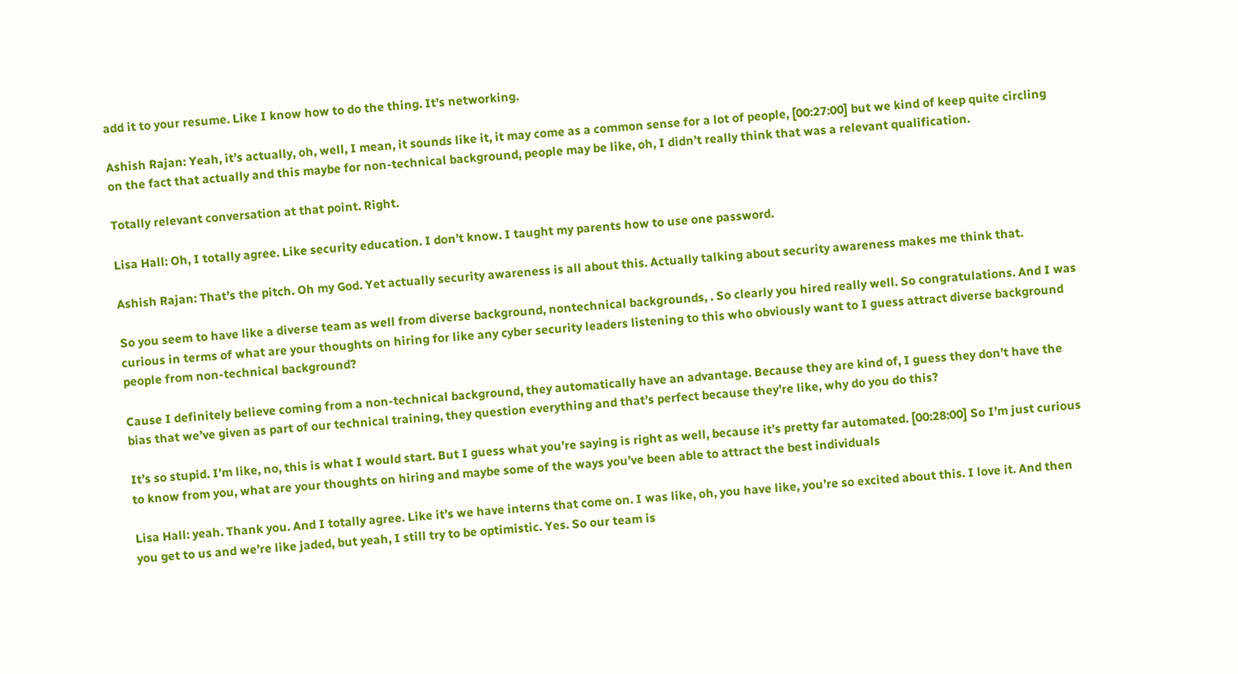add it to your resume. Like I know how to do the thing. It’s networking.

Ashish Rajan: Yeah, it’s actually, oh, well, I mean, it sounds like it, it may come as a common sense for a lot of people, [00:27:00] but we kind of keep quite circling on the fact that actually and this maybe for non-technical background, people may be like, oh, I didn’t really think that was a relevant qualification.

Totally relevant conversation at that point. Right.

Lisa Hall: Oh, I totally agree. Like security education. I don’t know. I taught my parents how to use one password.

Ashish Rajan: That’s the pitch. Oh my God. Yet actually security awareness is all about this. Actually talking about security awareness makes me think that.

So you seem to have like a diverse team as well from diverse background, nontechnical backgrounds, . So clearly you hired really well. So congratulations. And I was curious in terms of what are your thoughts on hiring for like any cyber security leaders listening to this who obviously want to I guess attract diverse background people from non-technical background?

Cause I definitely believe coming from a non-technical background, they automatically have an advantage. Because they are kind of, I guess they don’t have the bias that we’ve given as part of our technical training, they question everything and that’s perfect because they’re like, why do you do this?

It’s so stupid. I’m like, no, this is what I would start. But I guess what you’re saying is right as well, because it’s pretty far automated. [00:28:00] So I’m just curious to know from you, what are your thoughts on hiring and maybe some of the ways you’ve been able to attract the best individuals

Lisa Hall: yeah. Thank you. And I totally agree. Like it’s we have interns that come on. I was like, oh, you have like, you’re so excited about this. I love it. And then you get to us and we’re like jaded, but yeah, I still try to be optimistic. Yes. So our team is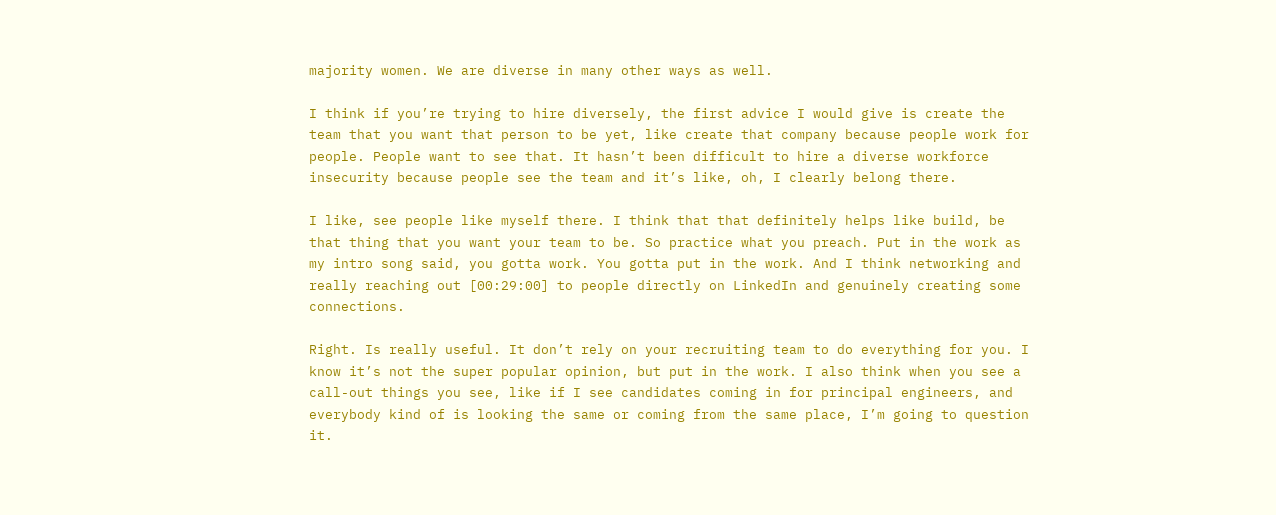majority women. We are diverse in many other ways as well.

I think if you’re trying to hire diversely, the first advice I would give is create the team that you want that person to be yet, like create that company because people work for people. People want to see that. It hasn’t been difficult to hire a diverse workforce insecurity because people see the team and it’s like, oh, I clearly belong there.

I like, see people like myself there. I think that that definitely helps like build, be that thing that you want your team to be. So practice what you preach. Put in the work as my intro song said, you gotta work. You gotta put in the work. And I think networking and really reaching out [00:29:00] to people directly on LinkedIn and genuinely creating some connections.

Right. Is really useful. It don’t rely on your recruiting team to do everything for you. I know it’s not the super popular opinion, but put in the work. I also think when you see a call-out things you see, like if I see candidates coming in for principal engineers, and everybody kind of is looking the same or coming from the same place, I’m going to question it.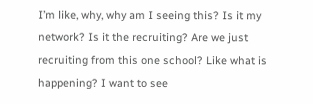I’m like, why, why am I seeing this? Is it my network? Is it the recruiting? Are we just recruiting from this one school? Like what is happening? I want to see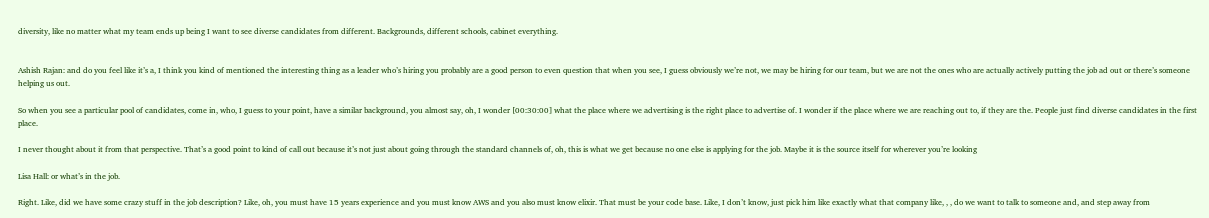diversity, like no matter what my team ends up being I want to see diverse candidates from different. Backgrounds, different schools, cabinet everything.


Ashish Rajan: and do you feel like it’s a, I think you kind of mentioned the interesting thing as a leader who’s hiring you probably are a good person to even question that when you see, I guess obviously we’re not, we may be hiring for our team, but we are not the ones who are actually actively putting the job ad out or there’s someone helping us out.

So when you see a particular pool of candidates, come in, who, I guess to your point, have a similar background, you almost say, oh, I wonder [00:30:00] what the place where we advertising is the right place to advertise of. I wonder if the place where we are reaching out to, if they are the. People just find diverse candidates in the first place.

I never thought about it from that perspective. That’s a good point to kind of call out because it’s not just about going through the standard channels of, oh, this is what we get because no one else is applying for the job. Maybe it is the source itself for wherever you’re looking

Lisa Hall: or what’s in the job.

Right. Like, did we have some crazy stuff in the job description? Like, oh, you must have 15 years experience and you must know AWS and you also must know elixir. That must be your code base. Like, I don’t know, just pick him like exactly what that company like, , , do we want to talk to someone and, and step away from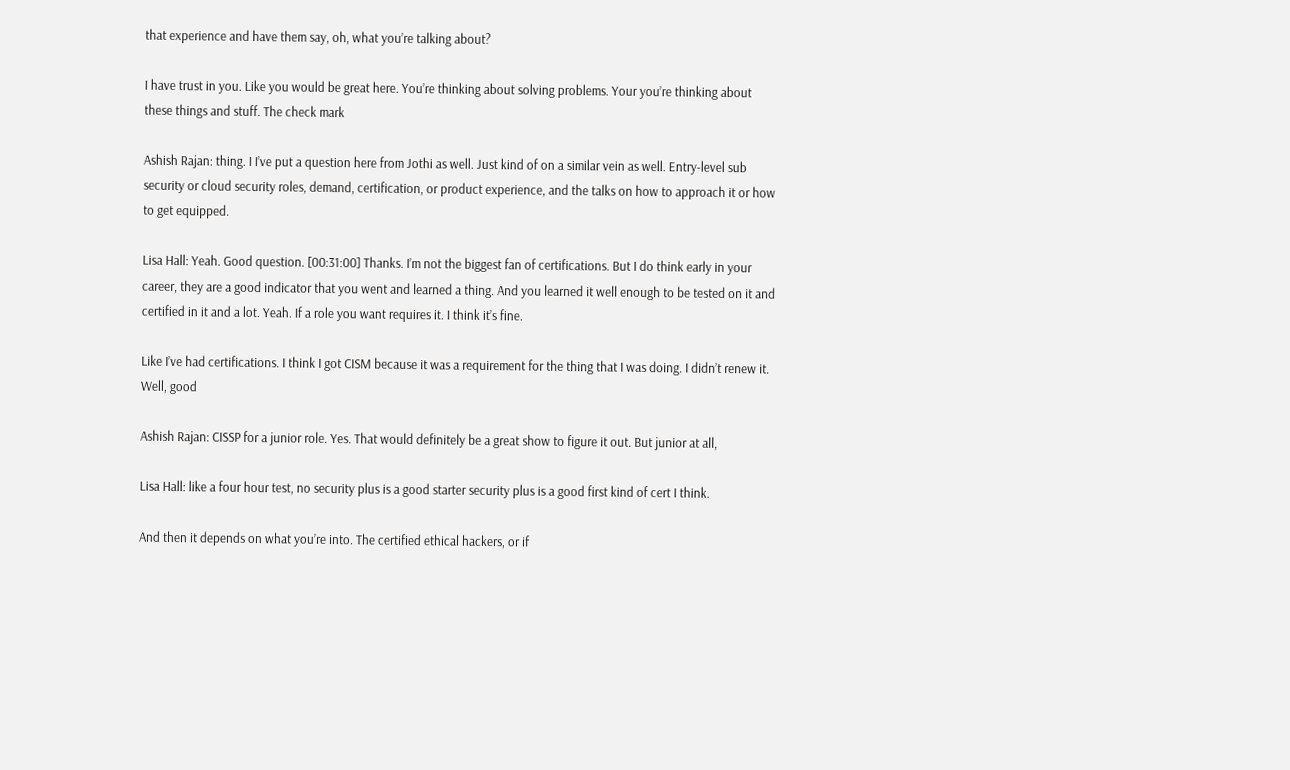that experience and have them say, oh, what you’re talking about?

I have trust in you. Like you would be great here. You’re thinking about solving problems. Your you’re thinking about these things and stuff. The check mark

Ashish Rajan: thing. I I’ve put a question here from Jothi as well. Just kind of on a similar vein as well. Entry-level sub security or cloud security roles, demand, certification, or product experience, and the talks on how to approach it or how to get equipped.

Lisa Hall: Yeah. Good question. [00:31:00] Thanks. I’m not the biggest fan of certifications. But I do think early in your career, they are a good indicator that you went and learned a thing. And you learned it well enough to be tested on it and certified in it and a lot. Yeah. If a role you want requires it. I think it’s fine.

Like I’ve had certifications. I think I got CISM because it was a requirement for the thing that I was doing. I didn’t renew it. Well, good

Ashish Rajan: CISSP for a junior role. Yes. That would definitely be a great show to figure it out. But junior at all,

Lisa Hall: like a four hour test, no security plus is a good starter security plus is a good first kind of cert I think.

And then it depends on what you’re into. The certified ethical hackers, or if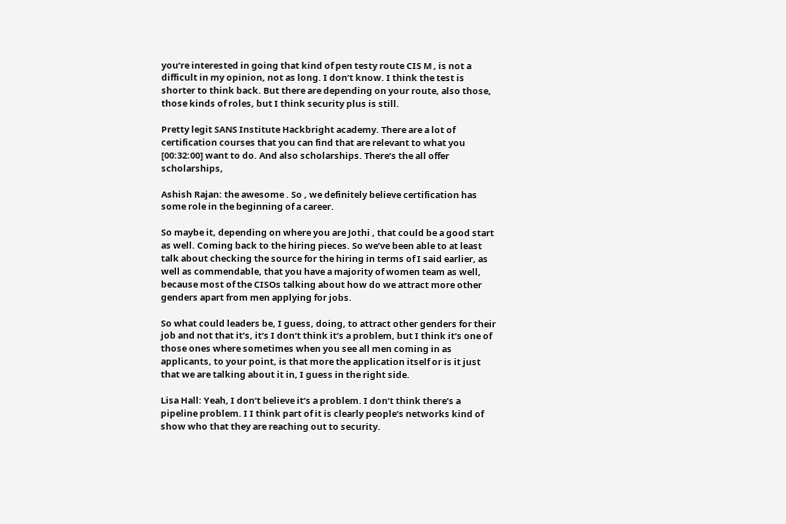you’re interested in going that kind of pen testy route CIS M , is not a difficult in my opinion, not as long. I don’t know. I think the test is shorter to think back. But there are depending on your route, also those, those kinds of roles, but I think security plus is still.

Pretty legit SANS Institute Hackbright academy. There are a lot of certification courses that you can find that are relevant to what you [00:32:00] want to do. And also scholarships. There’s the all offer scholarships,

Ashish Rajan: the awesome . So , we definitely believe certification has some role in the beginning of a career.

So maybe it, depending on where you are Jothi , that could be a good start as well. Coming back to the hiring pieces. So we’ve been able to at least talk about checking the source for the hiring in terms of I said earlier, as well as commendable, that you have a majority of women team as well, because most of the CISOs talking about how do we attract more other genders apart from men applying for jobs.

So what could leaders be, I guess, doing, to attract other genders for their job and not that it’s, it’s I don’t think it’s a problem, but I think it’s one of those ones where sometimes when you see all men coming in as applicants, to your point, is that more the application itself or is it just that we are talking about it in, I guess in the right side.

Lisa Hall: Yeah, I don’t believe it’s a problem. I don’t think there’s a pipeline problem. I I think part of it is clearly people’s networks kind of show who that they are reaching out to security.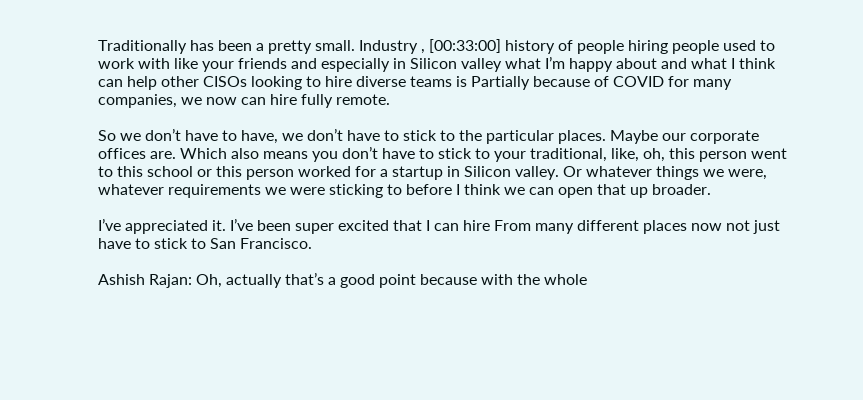Traditionally has been a pretty small. Industry , [00:33:00] history of people hiring people used to work with like your friends and especially in Silicon valley what I’m happy about and what I think can help other CISOs looking to hire diverse teams is Partially because of COVID for many companies, we now can hire fully remote.

So we don’t have to have, we don’t have to stick to the particular places. Maybe our corporate offices are. Which also means you don’t have to stick to your traditional, like, oh, this person went to this school or this person worked for a startup in Silicon valley. Or whatever things we were, whatever requirements we were sticking to before I think we can open that up broader.

I’ve appreciated it. I’ve been super excited that I can hire From many different places now not just have to stick to San Francisco.

Ashish Rajan: Oh, actually that’s a good point because with the whole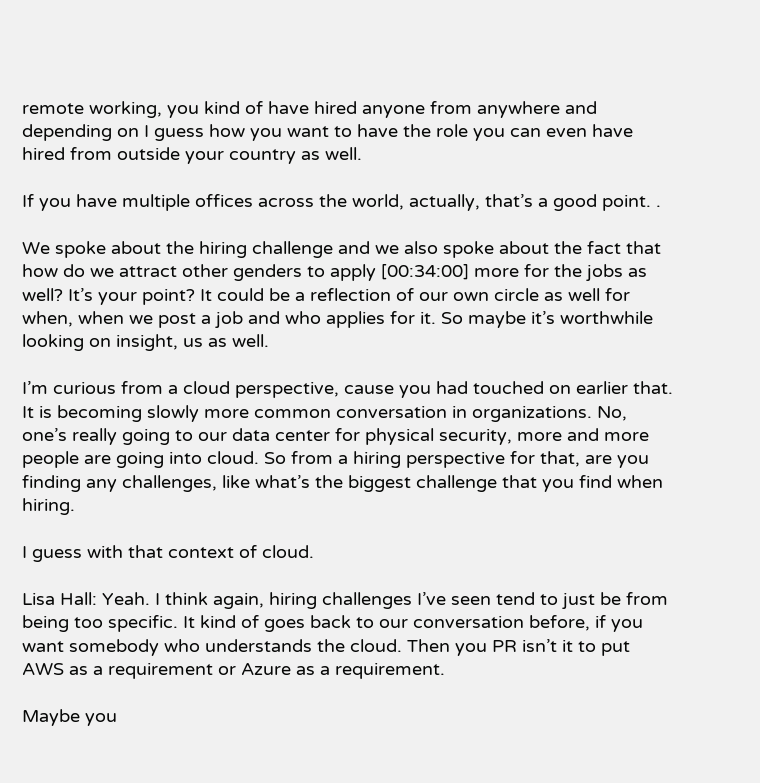remote working, you kind of have hired anyone from anywhere and depending on I guess how you want to have the role you can even have hired from outside your country as well.

If you have multiple offices across the world, actually, that’s a good point. .

We spoke about the hiring challenge and we also spoke about the fact that how do we attract other genders to apply [00:34:00] more for the jobs as well? It’s your point? It could be a reflection of our own circle as well for when, when we post a job and who applies for it. So maybe it’s worthwhile looking on insight, us as well.

I’m curious from a cloud perspective, cause you had touched on earlier that. It is becoming slowly more common conversation in organizations. No, one’s really going to our data center for physical security, more and more people are going into cloud. So from a hiring perspective for that, are you finding any challenges, like what’s the biggest challenge that you find when hiring.

I guess with that context of cloud.

Lisa Hall: Yeah. I think again, hiring challenges I’ve seen tend to just be from being too specific. It kind of goes back to our conversation before, if you want somebody who understands the cloud. Then you PR isn’t it to put AWS as a requirement or Azure as a requirement.

Maybe you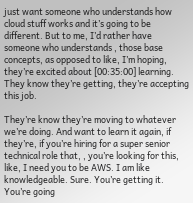just want someone who understands how cloud stuff works and it’s going to be different. But to me, I’d rather have someone who understands , those base concepts, as opposed to like, I’m hoping, they’re excited about [00:35:00] learning. They know they’re getting, they’re accepting this job.

They’re know they’re moving to whatever we’re doing. And want to learn it again, if they’re, if you’re hiring for a super senior technical role that, , you’re looking for this, like, I need you to be AWS. I am like knowledgeable. Sure. You’re getting it. You’re going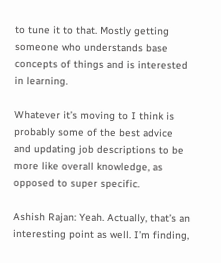to tune it to that. Mostly getting someone who understands base concepts of things and is interested in learning.

Whatever it’s moving to I think is probably some of the best advice and updating job descriptions to be more like overall knowledge, as opposed to super specific.

Ashish Rajan: Yeah. Actually, that’s an interesting point as well. I’m finding,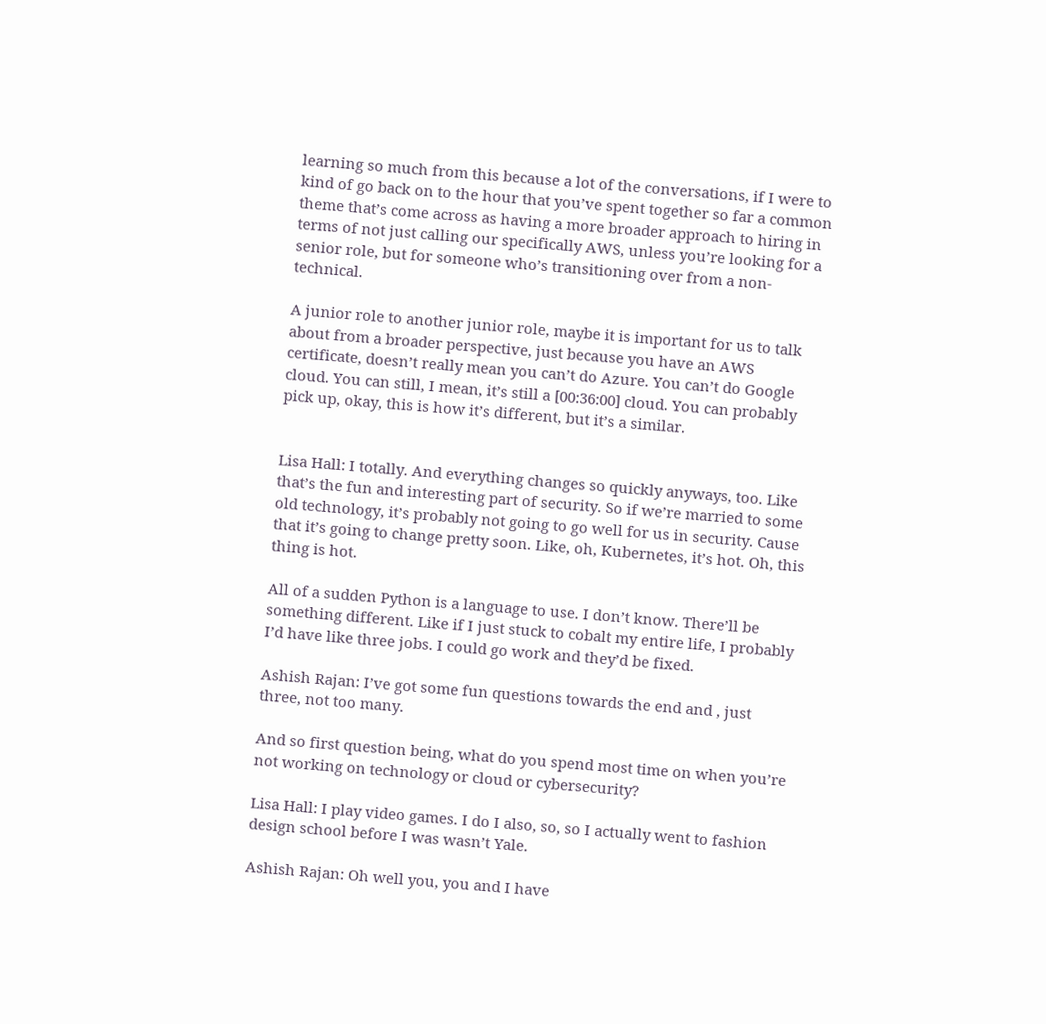learning so much from this because a lot of the conversations, if I were to kind of go back on to the hour that you’ve spent together so far a common theme that’s come across as having a more broader approach to hiring in terms of not just calling our specifically AWS, unless you’re looking for a senior role, but for someone who’s transitioning over from a non-technical.

A junior role to another junior role, maybe it is important for us to talk about from a broader perspective, just because you have an AWS certificate, doesn’t really mean you can’t do Azure. You can’t do Google cloud. You can still, I mean, it’s still a [00:36:00] cloud. You can probably pick up, okay, this is how it’s different, but it’s a similar.


Lisa Hall: I totally. And everything changes so quickly anyways, too. Like that’s the fun and interesting part of security. So if we’re married to some old technology, it’s probably not going to go well for us in security. Cause that it’s going to change pretty soon. Like, oh, Kubernetes, it’s hot. Oh, this thing is hot.

All of a sudden Python is a language to use. I don’t know. There’ll be something different. Like if I just stuck to cobalt my entire life, I probably I’d have like three jobs. I could go work and they’d be fixed.

Ashish Rajan: I’ve got some fun questions towards the end and , just three, not too many.

And so first question being, what do you spend most time on when you’re not working on technology or cloud or cybersecurity?

Lisa Hall: I play video games. I do I also, so, so I actually went to fashion design school before I was wasn’t Yale.

Ashish Rajan: Oh well you, you and I have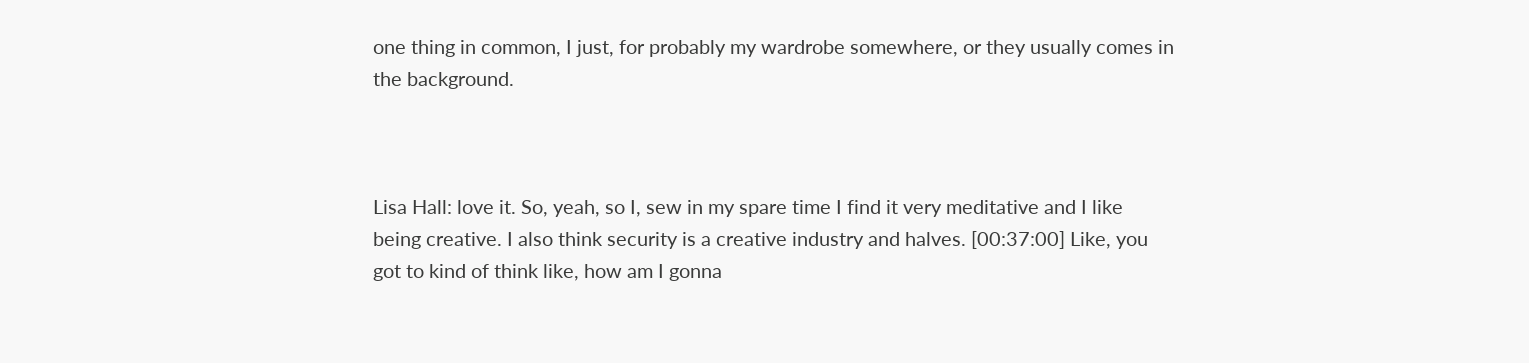one thing in common, I just, for probably my wardrobe somewhere, or they usually comes in the background.



Lisa Hall: love it. So, yeah, so I, sew in my spare time I find it very meditative and I like being creative. I also think security is a creative industry and halves. [00:37:00] Like, you got to kind of think like, how am I gonna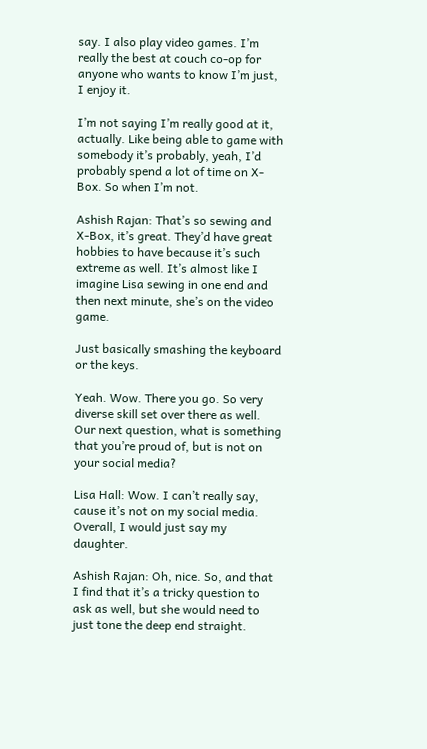say. I also play video games. I’m really the best at couch co-op for anyone who wants to know I’m just, I enjoy it.

I’m not saying I’m really good at it, actually. Like being able to game with somebody it’s probably, yeah, I’d probably spend a lot of time on X-Box. So when I’m not.

Ashish Rajan: That’s so sewing and X-Box, it’s great. They’d have great hobbies to have because it’s such extreme as well. It’s almost like I imagine Lisa sewing in one end and then next minute, she’s on the video game.

Just basically smashing the keyboard or the keys.

Yeah. Wow. There you go. So very diverse skill set over there as well. Our next question, what is something that you’re proud of, but is not on your social media?

Lisa Hall: Wow. I can’t really say, cause it’s not on my social media. Overall, I would just say my daughter.

Ashish Rajan: Oh, nice. So, and that I find that it’s a tricky question to ask as well, but she would need to just tone the deep end straight.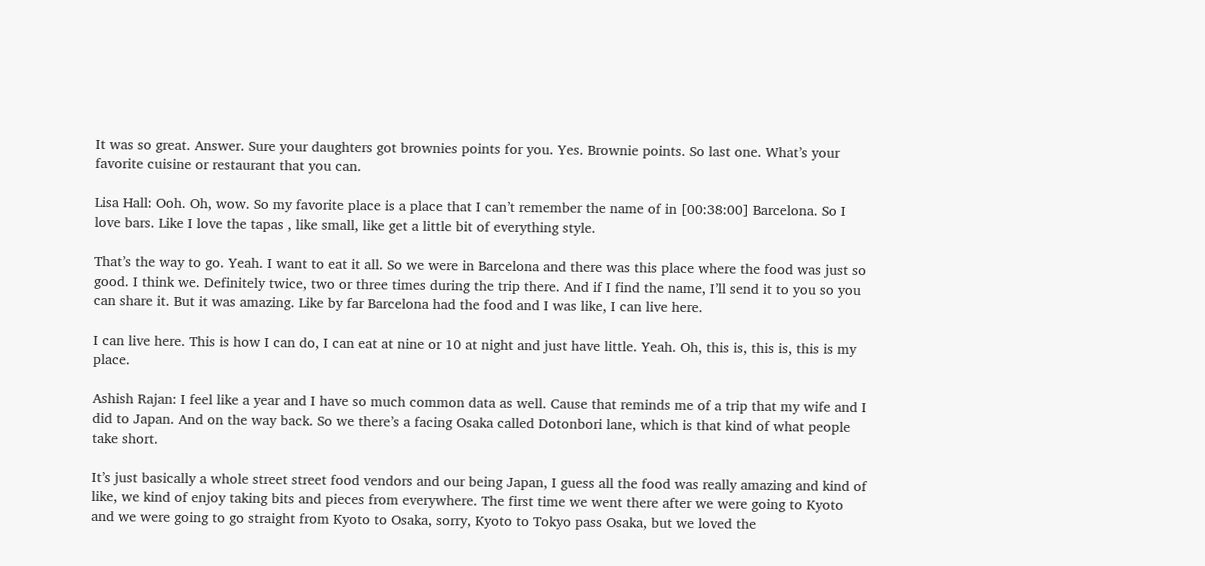It was so great. Answer. Sure your daughters got brownies points for you. Yes. Brownie points. So last one. What’s your favorite cuisine or restaurant that you can.

Lisa Hall: Ooh. Oh, wow. So my favorite place is a place that I can’t remember the name of in [00:38:00] Barcelona. So I love bars. Like I love the tapas , like small, like get a little bit of everything style.

That’s the way to go. Yeah. I want to eat it all. So we were in Barcelona and there was this place where the food was just so good. I think we. Definitely twice, two or three times during the trip there. And if I find the name, I’ll send it to you so you can share it. But it was amazing. Like by far Barcelona had the food and I was like, I can live here.

I can live here. This is how I can do, I can eat at nine or 10 at night and just have little. Yeah. Oh, this is, this is, this is my place.

Ashish Rajan: I feel like a year and I have so much common data as well. Cause that reminds me of a trip that my wife and I did to Japan. And on the way back. So we there’s a facing Osaka called Dotonbori lane, which is that kind of what people take short.

It’s just basically a whole street street food vendors and our being Japan, I guess all the food was really amazing and kind of like, we kind of enjoy taking bits and pieces from everywhere. The first time we went there after we were going to Kyoto and we were going to go straight from Kyoto to Osaka, sorry, Kyoto to Tokyo pass Osaka, but we loved the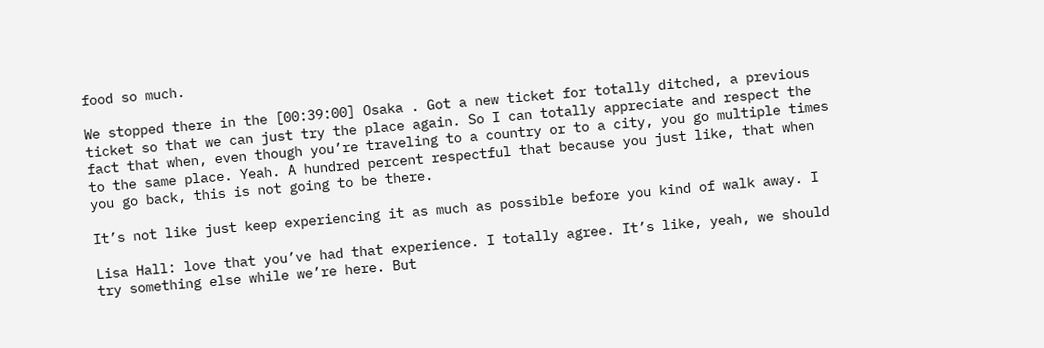food so much.

We stopped there in the [00:39:00] Osaka . Got a new ticket for totally ditched, a previous ticket so that we can just try the place again. So I can totally appreciate and respect the fact that when, even though you’re traveling to a country or to a city, you go multiple times to the same place. Yeah. A hundred percent respectful that because you just like, that when you go back, this is not going to be there.

It’s not like just keep experiencing it as much as possible before you kind of walk away. I

Lisa Hall: love that you’ve had that experience. I totally agree. It’s like, yeah, we should try something else while we’re here. But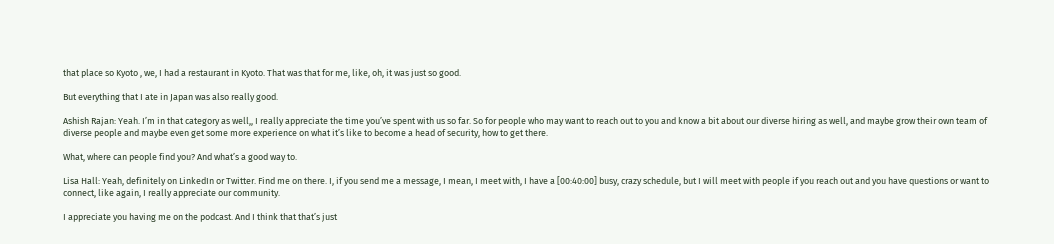that place so Kyoto , we, I had a restaurant in Kyoto. That was that for me, like, oh, it was just so good.

But everything that I ate in Japan was also really good.

Ashish Rajan: Yeah. I’m in that category as well,, I really appreciate the time you’ve spent with us so far. So for people who may want to reach out to you and know a bit about our diverse hiring as well, and maybe grow their own team of diverse people and maybe even get some more experience on what it’s like to become a head of security, how to get there.

What, where can people find you? And what’s a good way to.

Lisa Hall: Yeah, definitely on LinkedIn or Twitter. Find me on there. I, if you send me a message, I mean, I meet with, I have a [00:40:00] busy, crazy schedule, but I will meet with people if you reach out and you have questions or want to connect, like again, I really appreciate our community.

I appreciate you having me on the podcast. And I think that that’s just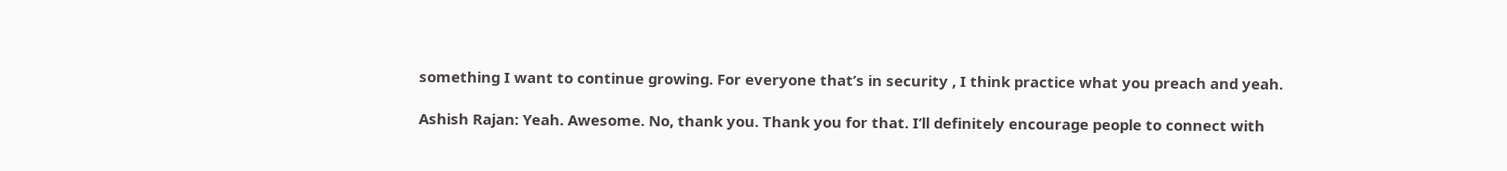something I want to continue growing. For everyone that’s in security , I think practice what you preach and yeah.

Ashish Rajan: Yeah. Awesome. No, thank you. Thank you for that. I’ll definitely encourage people to connect with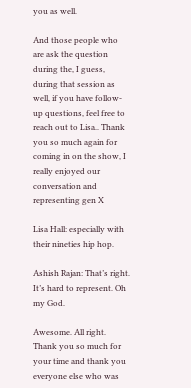you as well.

And those people who are ask the question during the, I guess, during that session as well, if you have follow-up questions, feel free to reach out to Lisa.. Thank you so much again for coming in on the show, I really enjoyed our conversation and representing gen X

Lisa Hall: especially with their nineties hip hop.

Ashish Rajan: That’s right. It’s hard to represent. Oh my God.

Awesome. All right. Thank you so much for your time and thank you everyone else who was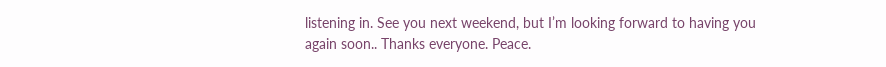listening in. See you next weekend, but I’m looking forward to having you again soon.. Thanks everyone. Peace.